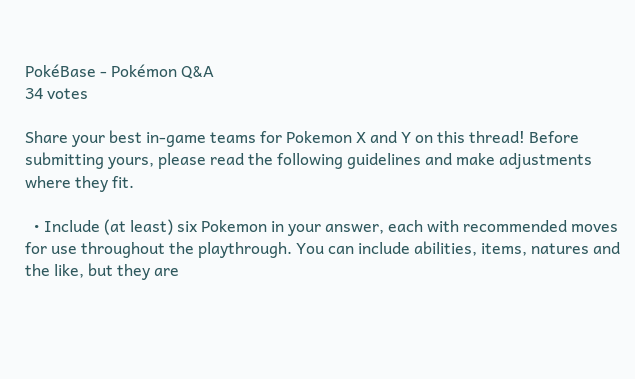PokéBase - Pokémon Q&A
34 votes

Share your best in-game teams for Pokemon X and Y on this thread! Before submitting yours, please read the following guidelines and make adjustments where they fit.

  • Include (at least) six Pokemon in your answer, each with recommended moves for use throughout the playthrough. You can include abilities, items, natures and the like, but they are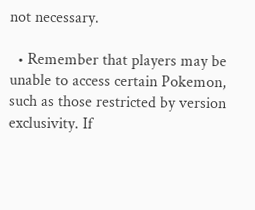not necessary.

  • Remember that players may be unable to access certain Pokemon, such as those restricted by version exclusivity. If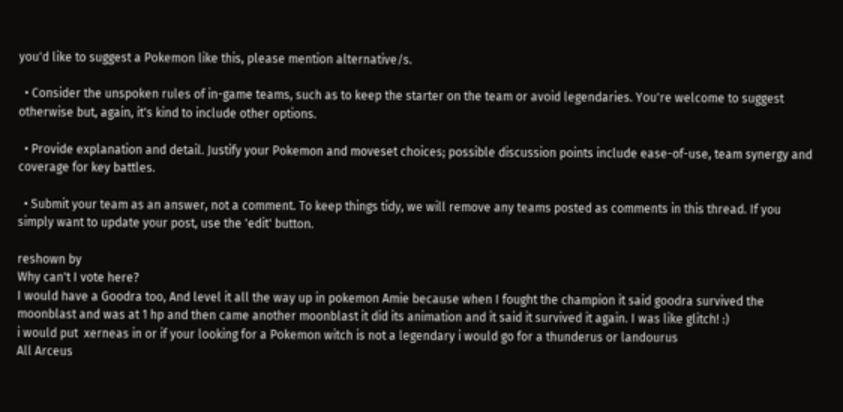you'd like to suggest a Pokemon like this, please mention alternative/s.

  • Consider the unspoken rules of in-game teams, such as to keep the starter on the team or avoid legendaries. You're welcome to suggest otherwise but, again, it's kind to include other options.

  • Provide explanation and detail. Justify your Pokemon and moveset choices; possible discussion points include ease-of-use, team synergy and coverage for key battles.

  • Submit your team as an answer, not a comment. To keep things tidy, we will remove any teams posted as comments in this thread. If you simply want to update your post, use the 'edit' button.

reshown by
Why can't I vote here?
I would have a Goodra too, And level it all the way up in pokemon Amie because when I fought the champion it said goodra survived the moonblast and was at 1 hp and then came another moonblast it did its animation and it said it survived it again. I was like glitch! :)
i would put  xerneas in or if your looking for a Pokemon witch is not a legendary i would go for a thunderus or landourus
All Arceus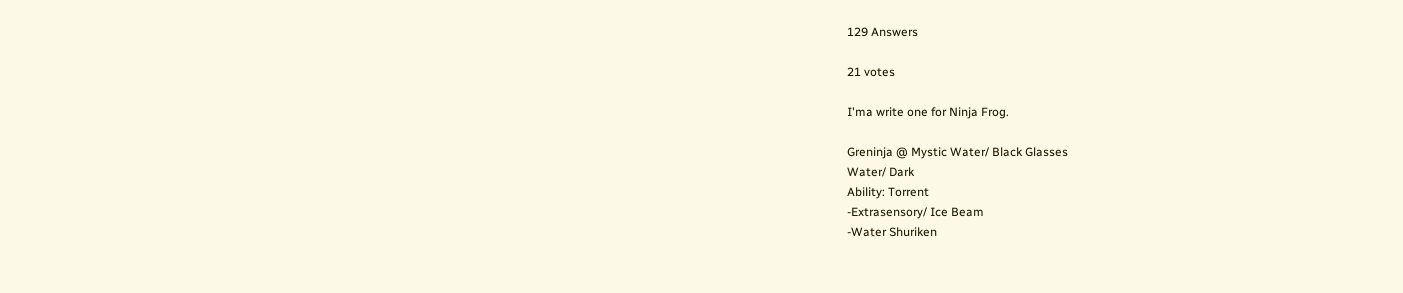129 Answers

21 votes

I'ma write one for Ninja Frog.

Greninja @ Mystic Water/ Black Glasses
Water/ Dark
Ability: Torrent
-Extrasensory/ Ice Beam
-Water Shuriken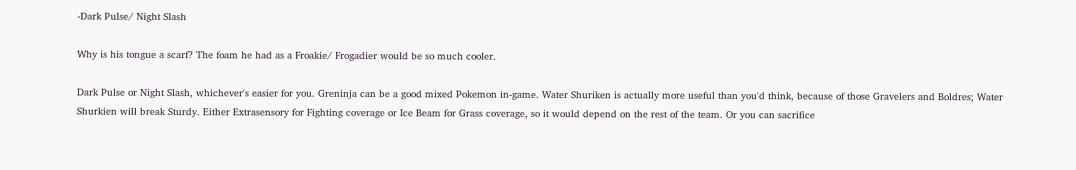-Dark Pulse/ Night Slash

Why is his tongue a scarf? The foam he had as a Froakie/ Frogadier would be so much cooler.

Dark Pulse or Night Slash, whichever's easier for you. Greninja can be a good mixed Pokemon in-game. Water Shuriken is actually more useful than you'd think, because of those Gravelers and Boldres; Water Shurkien will break Sturdy. Either Extrasensory for Fighting coverage or Ice Beam for Grass coverage, so it would depend on the rest of the team. Or you can sacrifice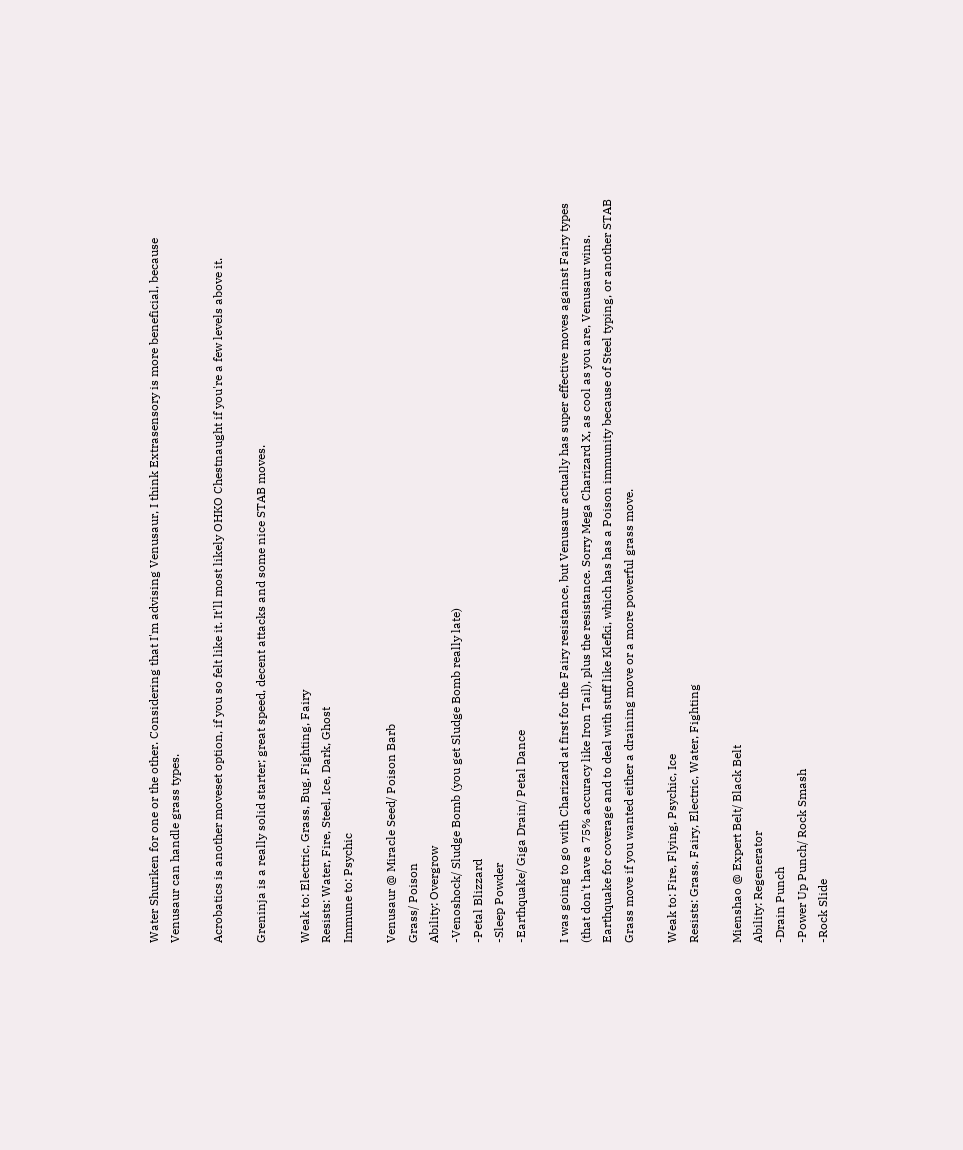Water Shuriken for one or the other. Considering that I'm advising Venusaur, I think Extrasensory is more beneficial, because Venusaur can handle grass types.

Acrobatics is another moveset option, if you so felt like it. It'll most likely OHKO Chestnaught if you're a few levels above it.

Greninja is a really solid starter; great speed, decent attacks and some nice STAB moves.

Weak to: Electric, Grass, Bug, Fighting, Fairy
Resists: Water, Fire, Steel, Ice, Dark, Ghost
Immune to: Psychic

Venusaur @ Miracle Seed/ Poison Barb
Grass/ Poison
Ability: Overgrow
-Venoshock/ Sludge Bomb (you get Sludge Bomb really late)
-Petal Blizzard
-Sleep Powder
-Earthquake/ Giga Drain/ Petal Dance

I was going to go with Charizard at first for the Fairy resistance, but Venusaur actually has super effective moves against Fairy types (that don't have a 75% accuracy like Iron Tail), plus the resistance. Sorry Mega Charizard X, as cool as you are, Venusaur wins. Earthquake for coverage and to deal with stuff like Klefki, which has has a Poison immunity because of Steel typing, or another STAB Grass move if you wanted either a draining move or a more powerful grass move.

Weak to: Fire, Flying, Psychic, Ice
Resists: Grass, Fairy, Electric, Water, Fighting

Mienshao @ Expert Belt/ Black Belt
Ability: Regenerator
-Drain Punch
-Power Up Punch/ Rock Smash
-Rock Slide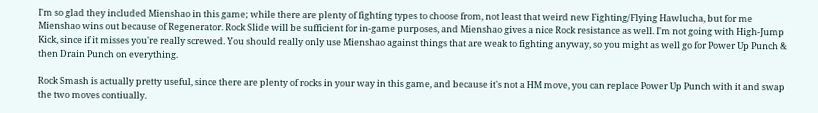I'm so glad they included Mienshao in this game; while there are plenty of fighting types to choose from, not least that weird new Fighting/Flying Hawlucha, but for me Mienshao wins out because of Regenerator. Rock Slide will be sufficient for in-game purposes, and Mienshao gives a nice Rock resistance as well. I'm not going with High-Jump Kick, since if it misses you're really screwed. You should really only use Mienshao against things that are weak to fighting anyway, so you might as well go for Power Up Punch & then Drain Punch on everything.

Rock Smash is actually pretty useful, since there are plenty of rocks in your way in this game, and because it's not a HM move, you can replace Power Up Punch with it and swap the two moves contiually.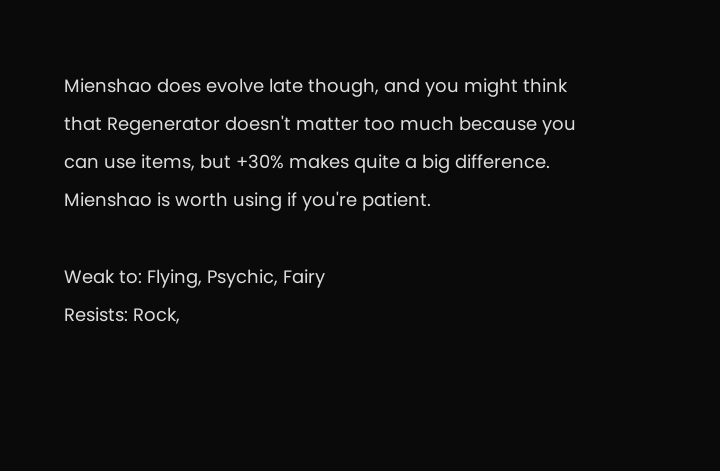Mienshao does evolve late though, and you might think that Regenerator doesn't matter too much because you can use items, but +30% makes quite a big difference. Mienshao is worth using if you're patient.

Weak to: Flying, Psychic, Fairy
Resists: Rock,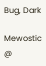Bug, Dark

Mewostic @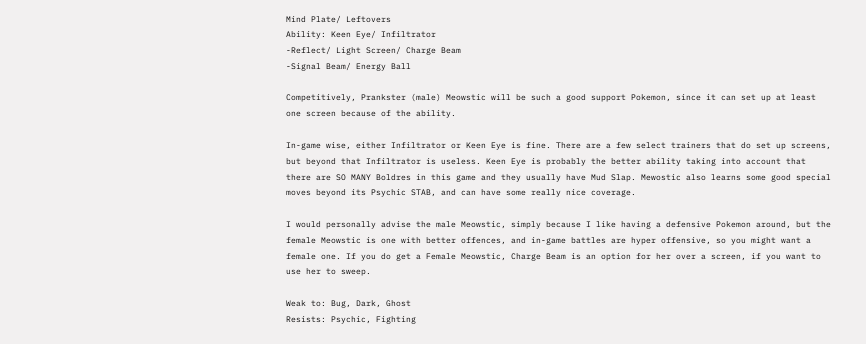Mind Plate/ Leftovers
Ability: Keen Eye/ Infiltrator
-Reflect/ Light Screen/ Charge Beam
-Signal Beam/ Energy Ball

Competitively, Prankster (male) Meowstic will be such a good support Pokemon, since it can set up at least one screen because of the ability.

In-game wise, either Infiltrator or Keen Eye is fine. There are a few select trainers that do set up screens, but beyond that Infiltrator is useless. Keen Eye is probably the better ability taking into account that there are SO MANY Boldres in this game and they usually have Mud Slap. Mewostic also learns some good special moves beyond its Psychic STAB, and can have some really nice coverage.

I would personally advise the male Meowstic, simply because I like having a defensive Pokemon around, but the female Meowstic is one with better offences, and in-game battles are hyper offensive, so you might want a female one. If you do get a Female Meowstic, Charge Beam is an option for her over a screen, if you want to use her to sweep.

Weak to: Bug, Dark, Ghost
Resists: Psychic, Fighting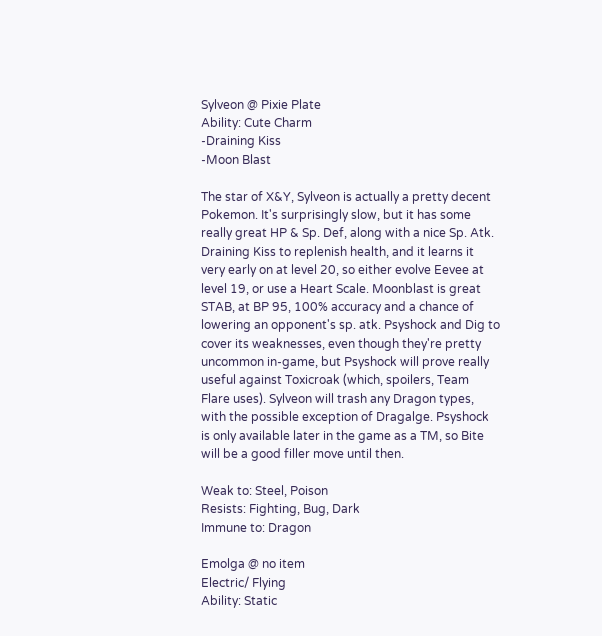Sylveon @ Pixie Plate
Ability: Cute Charm
-Draining Kiss
-Moon Blast

The star of X&Y, Sylveon is actually a pretty decent Pokemon. It's surprisingly slow, but it has some really great HP & Sp. Def, along with a nice Sp. Atk. Draining Kiss to replenish health, and it learns it very early on at level 20, so either evolve Eevee at level 19, or use a Heart Scale. Moonblast is great STAB, at BP 95, 100% accuracy and a chance of lowering an opponent's sp. atk. Psyshock and Dig to cover its weaknesses, even though they're pretty uncommon in-game, but Psyshock will prove really useful against Toxicroak (which, spoilers, Team Flare uses). Sylveon will trash any Dragon types, with the possible exception of Dragalge. Psyshock is only available later in the game as a TM, so Bite will be a good filler move until then.

Weak to: Steel, Poison
Resists: Fighting, Bug, Dark
Immune to: Dragon

Emolga @ no item
Electric/ Flying
Ability: Static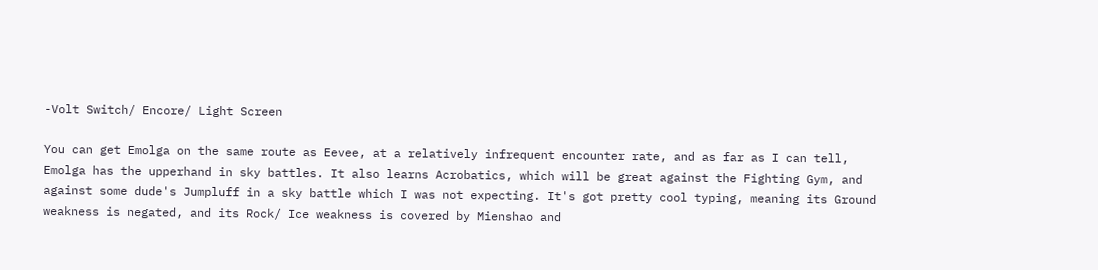-Volt Switch/ Encore/ Light Screen

You can get Emolga on the same route as Eevee, at a relatively infrequent encounter rate, and as far as I can tell, Emolga has the upperhand in sky battles. It also learns Acrobatics, which will be great against the Fighting Gym, and against some dude's Jumpluff in a sky battle which I was not expecting. It's got pretty cool typing, meaning its Ground weakness is negated, and its Rock/ Ice weakness is covered by Mienshao and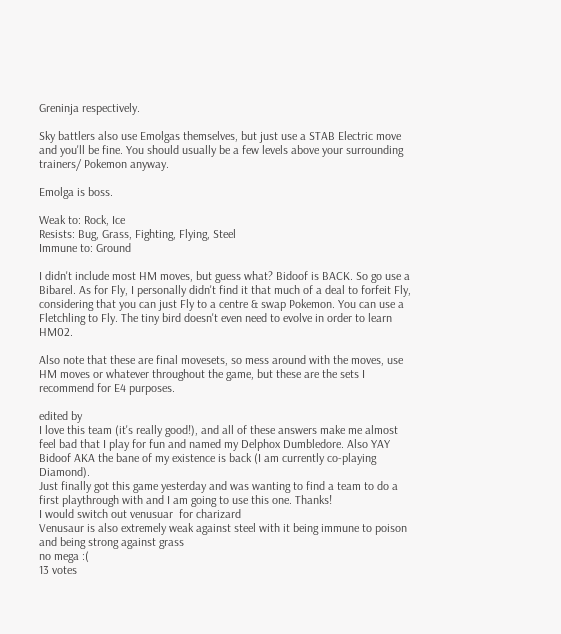Greninja respectively.

Sky battlers also use Emolgas themselves, but just use a STAB Electric move and you'll be fine. You should usually be a few levels above your surrounding trainers/ Pokemon anyway.

Emolga is boss.

Weak to: Rock, Ice
Resists: Bug, Grass, Fighting, Flying, Steel
Immune to: Ground

I didn't include most HM moves, but guess what? Bidoof is BACK. So go use a Bibarel. As for Fly, I personally didn't find it that much of a deal to forfeit Fly, considering that you can just Fly to a centre & swap Pokemon. You can use a Fletchling to Fly. The tiny bird doesn't even need to evolve in order to learn HM02.

Also note that these are final movesets, so mess around with the moves, use HM moves or whatever throughout the game, but these are the sets I recommend for E4 purposes.

edited by
I love this team (it's really good!), and all of these answers make me almost feel bad that I play for fun and named my Delphox Dumbledore. Also YAY Bidoof AKA the bane of my existence is back (I am currently co-playing Diamond).
Just finally got this game yesterday and was wanting to find a team to do a first playthrough with and I am going to use this one. Thanks!
I would switch out venusuar  for charizard
Venusaur is also extremely weak against steel with it being immune to poison and being strong against grass
no mega :(
13 votes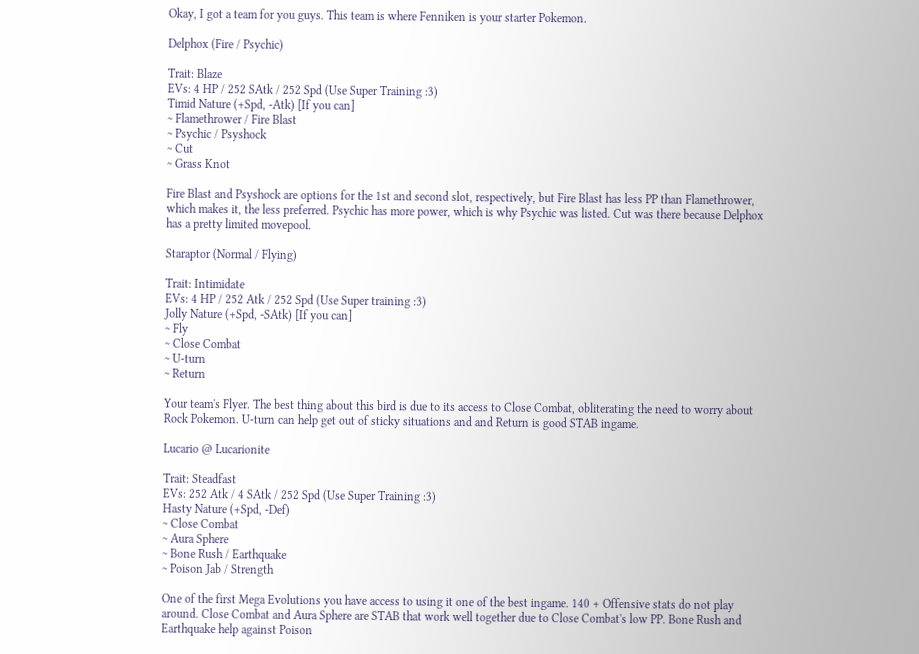Okay, I got a team for you guys. This team is where Fenniken is your starter Pokemon.

Delphox (Fire / Psychic)

Trait: Blaze
EVs: 4 HP / 252 SAtk / 252 Spd (Use Super Training :3)
Timid Nature (+Spd, -Atk) [If you can]
~ Flamethrower / Fire Blast
~ Psychic / Psyshock
~ Cut
~ Grass Knot

Fire Blast and Psyshock are options for the 1st and second slot, respectively, but Fire Blast has less PP than Flamethrower, which makes it, the less preferred. Psychic has more power, which is why Psychic was listed. Cut was there because Delphox has a pretty limited movepool.

Staraptor (Normal / Flying)

Trait: Intimidate
EVs: 4 HP / 252 Atk / 252 Spd (Use Super training :3)
Jolly Nature (+Spd, -SAtk) [If you can]
~ Fly
~ Close Combat
~ U-turn
~ Return

Your team's Flyer. The best thing about this bird is due to its access to Close Combat, obliterating the need to worry about Rock Pokemon. U-turn can help get out of sticky situations and and Return is good STAB ingame.

Lucario @ Lucarionite

Trait: Steadfast
EVs: 252 Atk / 4 SAtk / 252 Spd (Use Super Training :3)
Hasty Nature (+Spd, -Def)
~ Close Combat
~ Aura Sphere
~ Bone Rush / Earthquake
~ Poison Jab / Strength

One of the first Mega Evolutions you have access to using it one of the best ingame. 140 + Offensive stats do not play around. Close Combat and Aura Sphere are STAB that work well together due to Close Combat's low PP. Bone Rush and Earthquake help against Poison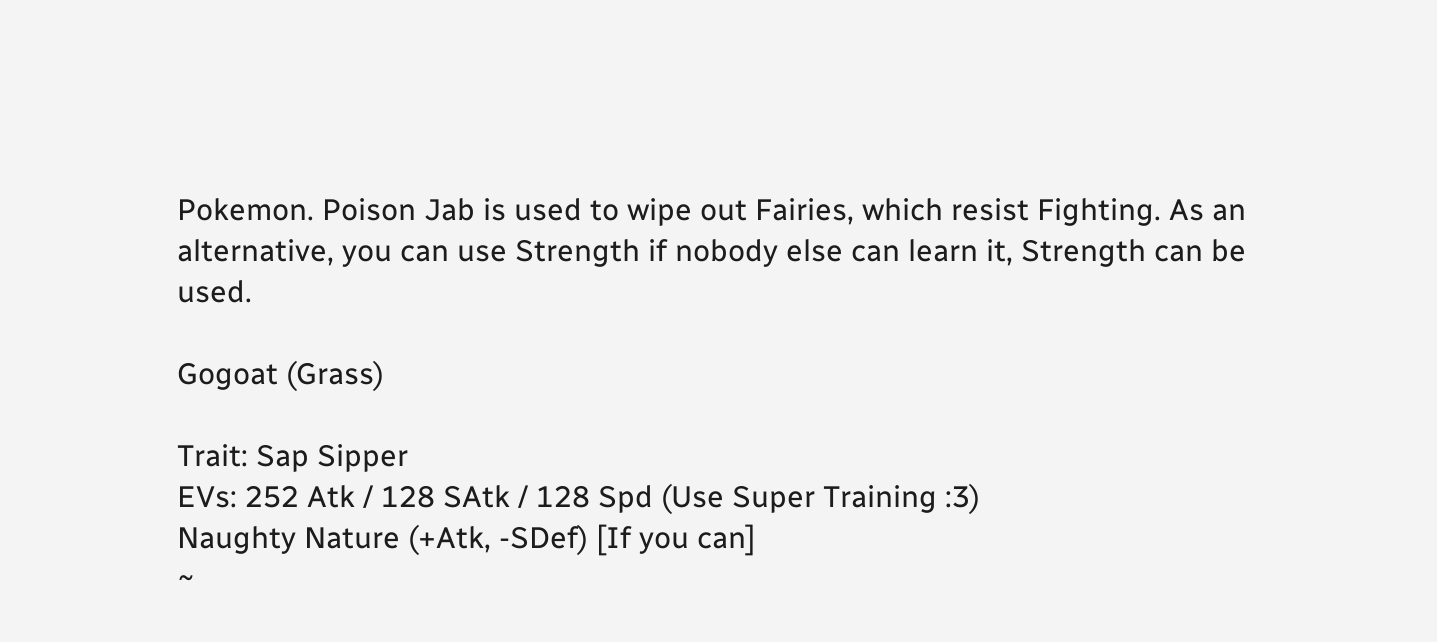Pokemon. Poison Jab is used to wipe out Fairies, which resist Fighting. As an alternative, you can use Strength if nobody else can learn it, Strength can be used.

Gogoat (Grass)

Trait: Sap Sipper
EVs: 252 Atk / 128 SAtk / 128 Spd (Use Super Training :3)
Naughty Nature (+Atk, -SDef) [If you can]
~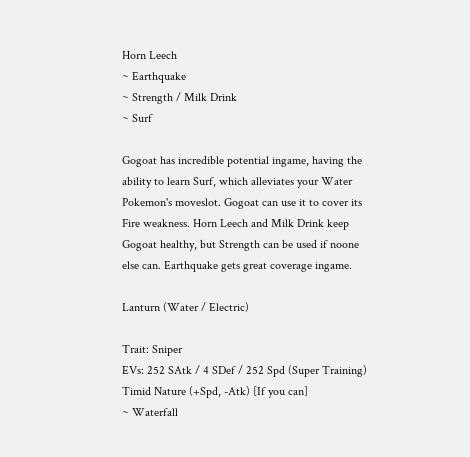Horn Leech
~ Earthquake
~ Strength / Milk Drink
~ Surf

Gogoat has incredible potential ingame, having the ability to learn Surf, which alleviates your Water Pokemon's moveslot. Gogoat can use it to cover its Fire weakness. Horn Leech and Milk Drink keep Gogoat healthy, but Strength can be used if noone else can. Earthquake gets great coverage ingame.

Lanturn (Water / Electric)

Trait: Sniper
EVs: 252 SAtk / 4 SDef / 252 Spd (Super Training)
Timid Nature (+Spd, -Atk) [If you can]
~ Waterfall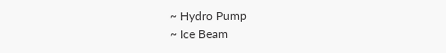~ Hydro Pump
~ Ice Beam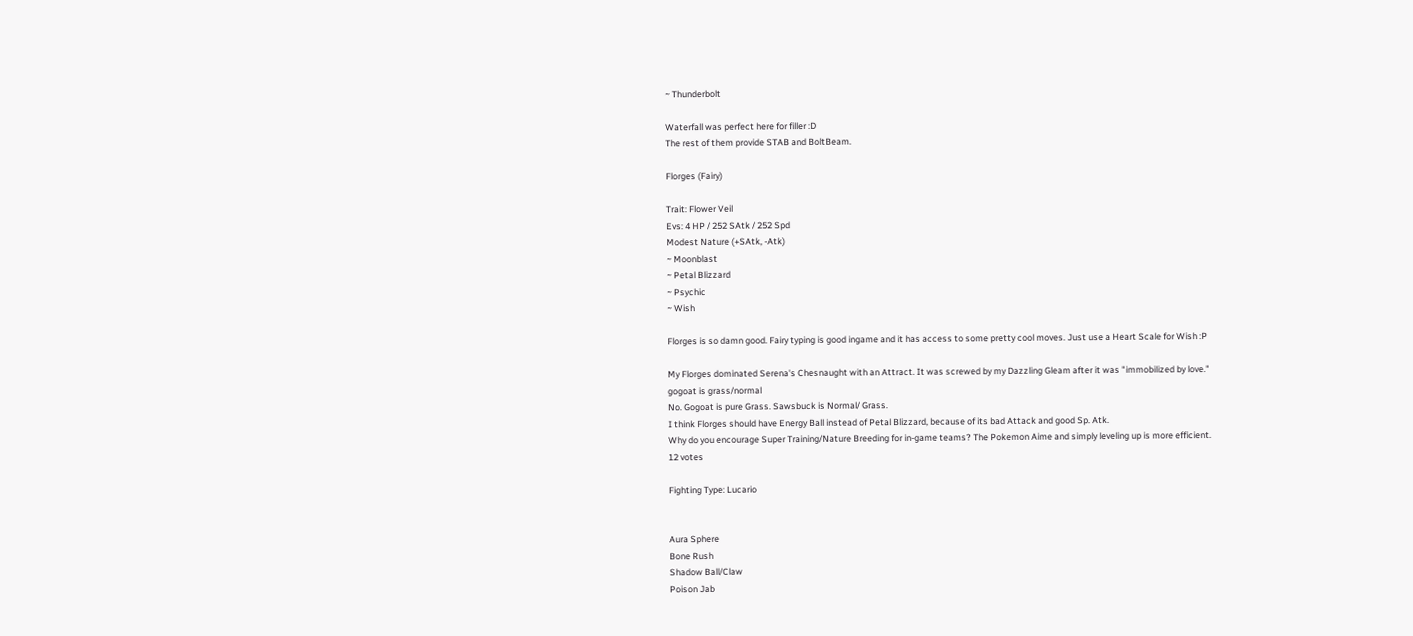~ Thunderbolt

Waterfall was perfect here for filler :D
The rest of them provide STAB and BoltBeam.

Florges (Fairy)

Trait: Flower Veil
Evs: 4 HP / 252 SAtk / 252 Spd
Modest Nature (+SAtk, -Atk)
~ Moonblast
~ Petal Blizzard
~ Psychic
~ Wish

Florges is so damn good. Fairy typing is good ingame and it has access to some pretty cool moves. Just use a Heart Scale for Wish :P

My Florges dominated Serena's Chesnaught with an Attract. It was screwed by my Dazzling Gleam after it was "immobilized by love."
gogoat is grass/normal
No. Gogoat is pure Grass. Sawsbuck is Normal/ Grass.
I think Florges should have Energy Ball instead of Petal Blizzard, because of its bad Attack and good Sp. Atk.
Why do you encourage Super Training/Nature Breeding for in-game teams? The Pokemon Aime and simply leveling up is more efficient.
12 votes

Fighting Type: Lucario


Aura Sphere
Bone Rush
Shadow Ball/Claw
Poison Jab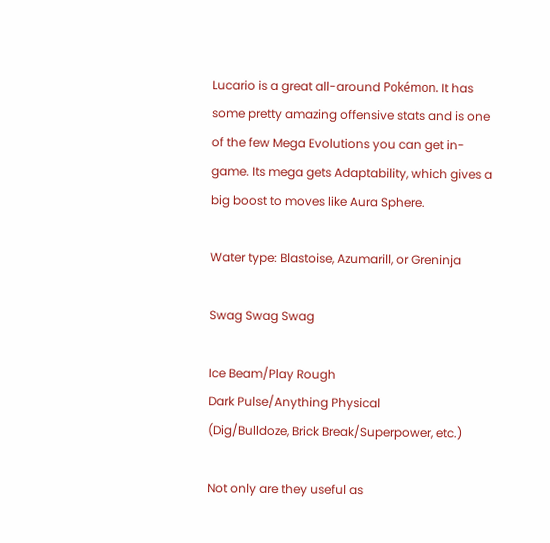Lucario is a great all-around Pokémon. It has some pretty amazing offensive stats and is one of the few Mega Evolutions you can get in-game. Its mega gets Adaptability, which gives a big boost to moves like Aura Sphere.

Water type: Blastoise, Azumarill, or Greninja

Swag Swag Swag

Ice Beam/Play Rough
Dark Pulse/Anything Physical
(Dig/Bulldoze, Brick Break/Superpower, etc.)

Not only are they useful as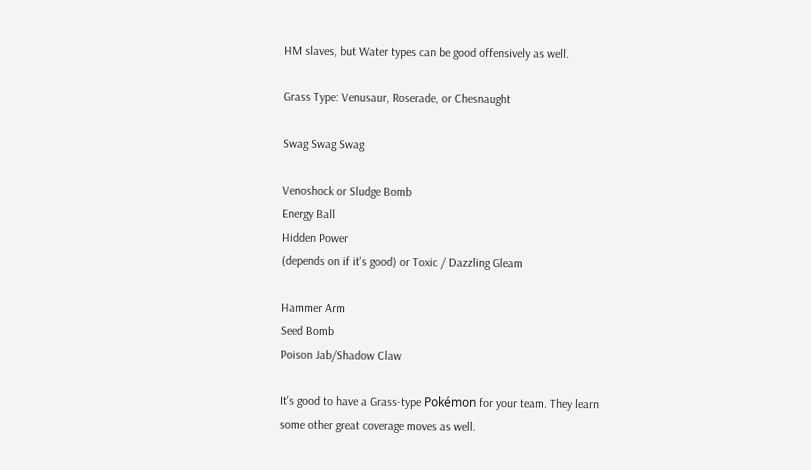HM slaves, but Water types can be good offensively as well.

Grass Type: Venusaur, Roserade, or Chesnaught

Swag Swag Swag

Venoshock or Sludge Bomb
Energy Ball
Hidden Power
(depends on if it's good) or Toxic / Dazzling Gleam

Hammer Arm
Seed Bomb
Poison Jab/Shadow Claw

It's good to have a Grass-type Pokémon for your team. They learn some other great coverage moves as well.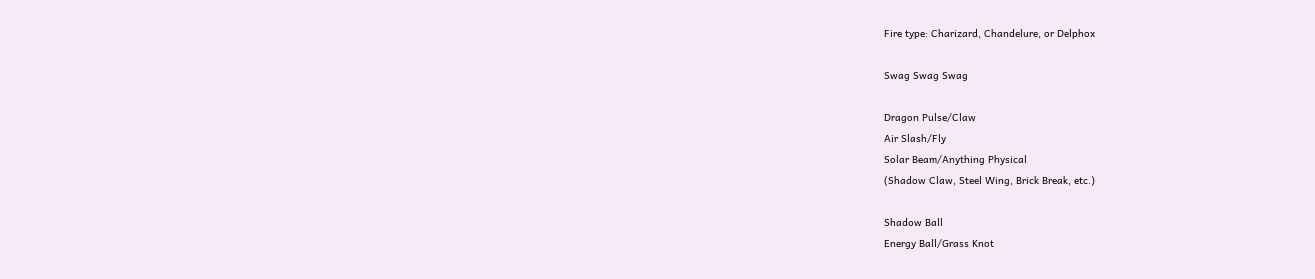Fire type: Charizard, Chandelure, or Delphox

Swag Swag Swag

Dragon Pulse/Claw
Air Slash/Fly
Solar Beam/Anything Physical
(Shadow Claw, Steel Wing, Brick Break, etc.)

Shadow Ball
Energy Ball/Grass Knot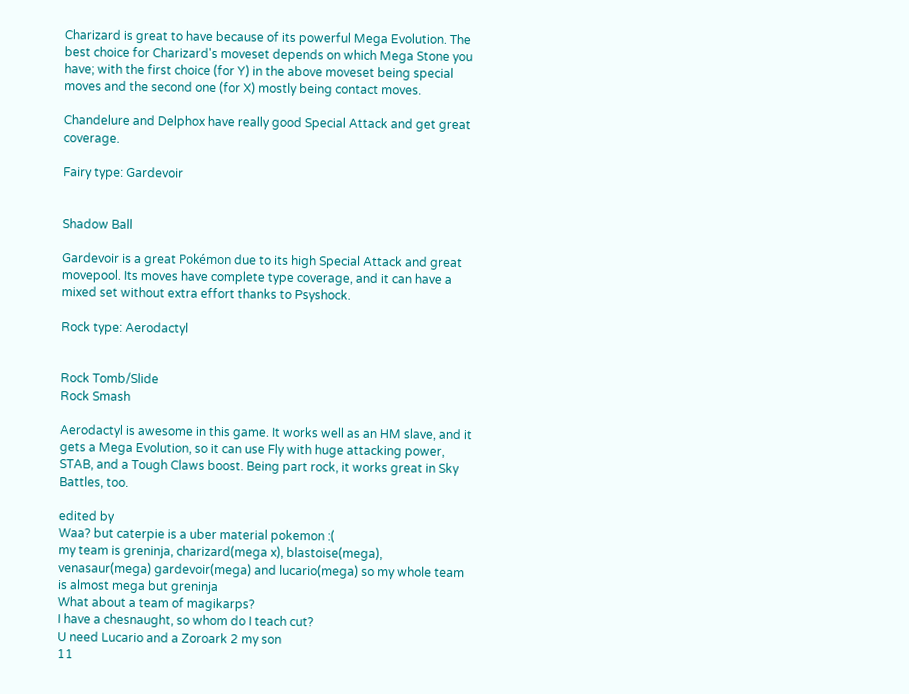Charizard is great to have because of its powerful Mega Evolution. The best choice for Charizard's moveset depends on which Mega Stone you have; with the first choice (for Y) in the above moveset being special moves and the second one (for X) mostly being contact moves.

Chandelure and Delphox have really good Special Attack and get great coverage.

Fairy type: Gardevoir


Shadow Ball

Gardevoir is a great Pokémon due to its high Special Attack and great movepool. Its moves have complete type coverage, and it can have a mixed set without extra effort thanks to Psyshock.

Rock type: Aerodactyl


Rock Tomb/Slide
Rock Smash

Aerodactyl is awesome in this game. It works well as an HM slave, and it gets a Mega Evolution, so it can use Fly with huge attacking power, STAB, and a Tough Claws boost. Being part rock, it works great in Sky Battles, too.

edited by
Waa? but caterpie is a uber material pokemon :(
my team is greninja, charizard(mega x), blastoise(mega), venasaur(mega) gardevoir(mega) and lucario(mega) so my whole team is almost mega but greninja
What about a team of magikarps?
I have a chesnaught, so whom do I teach cut?
U need Lucario and a Zoroark 2 my son
11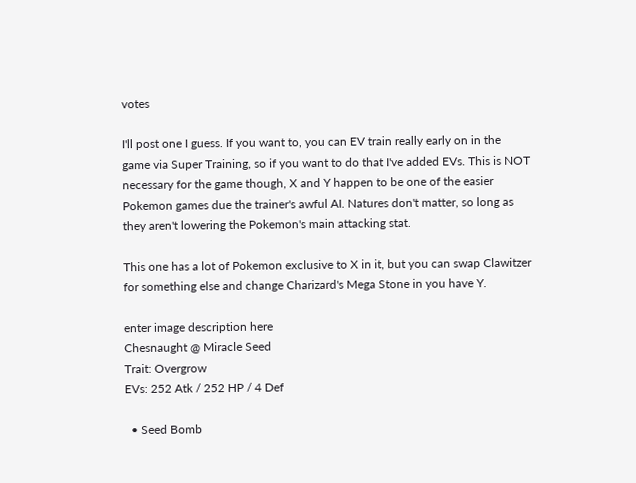votes

I'll post one I guess. If you want to, you can EV train really early on in the game via Super Training, so if you want to do that I've added EVs. This is NOT necessary for the game though, X and Y happen to be one of the easier Pokemon games due the trainer's awful AI. Natures don't matter, so long as they aren't lowering the Pokemon's main attacking stat.

This one has a lot of Pokemon exclusive to X in it, but you can swap Clawitzer for something else and change Charizard's Mega Stone in you have Y.

enter image description here
Chesnaught @ Miracle Seed
Trait: Overgrow
EVs: 252 Atk / 252 HP / 4 Def

  • Seed Bomb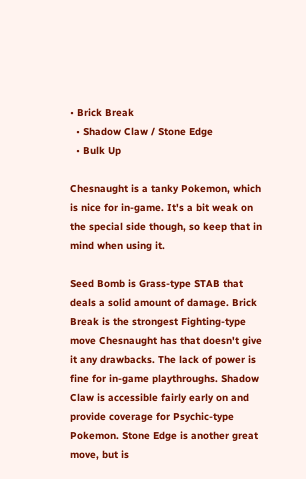• Brick Break
  • Shadow Claw / Stone Edge
  • Bulk Up

Chesnaught is a tanky Pokemon, which is nice for in-game. It's a bit weak on the special side though, so keep that in mind when using it.

Seed Bomb is Grass-type STAB that deals a solid amount of damage. Brick Break is the strongest Fighting-type move Chesnaught has that doesn't give it any drawbacks. The lack of power is fine for in-game playthroughs. Shadow Claw is accessible fairly early on and provide coverage for Psychic-type Pokemon. Stone Edge is another great move, but is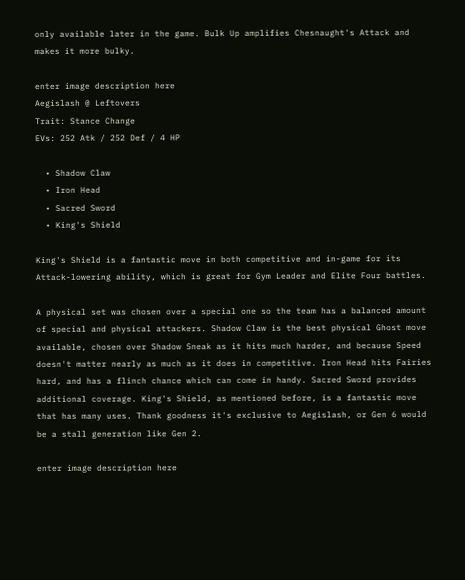only available later in the game. Bulk Up amplifies Chesnaught's Attack and makes it more bulky.

enter image description here
Aegislash @ Leftovers
Trait: Stance Change
EVs: 252 Atk / 252 Def / 4 HP

  • Shadow Claw
  • Iron Head
  • Sacred Sword
  • King's Shield

King's Shield is a fantastic move in both competitive and in-game for its Attack-lowering ability, which is great for Gym Leader and Elite Four battles.

A physical set was chosen over a special one so the team has a balanced amount of special and physical attackers. Shadow Claw is the best physical Ghost move available, chosen over Shadow Sneak as it hits much harder, and because Speed doesn't matter nearly as much as it does in competitive. Iron Head hits Fairies hard, and has a flinch chance which can come in handy. Sacred Sword provides additional coverage. King's Shield, as mentioned before, is a fantastic move that has many uses. Thank goodness it's exclusive to Aegislash, or Gen 6 would be a stall generation like Gen 2.

enter image description here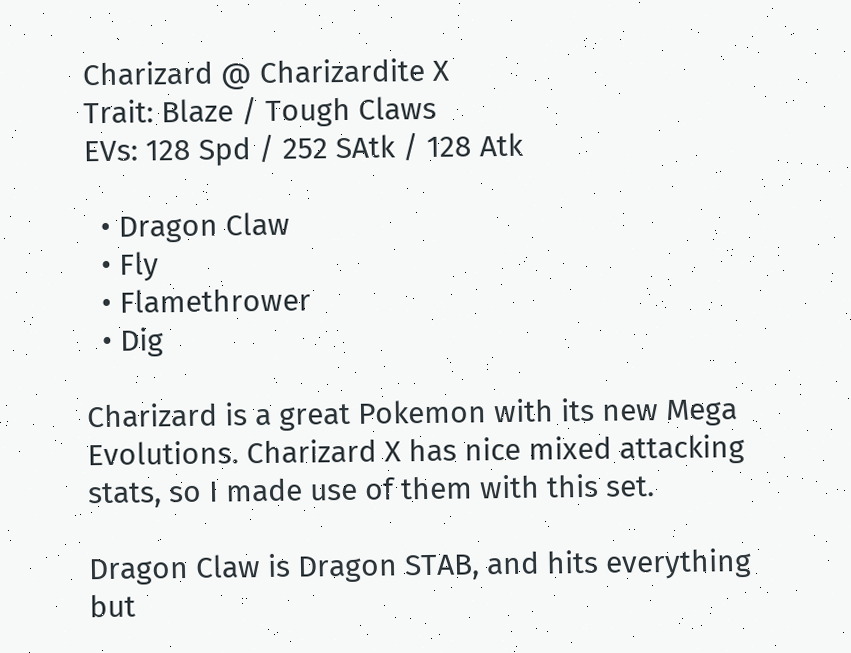Charizard @ Charizardite X
Trait: Blaze / Tough Claws
EVs: 128 Spd / 252 SAtk / 128 Atk

  • Dragon Claw
  • Fly
  • Flamethrower
  • Dig

Charizard is a great Pokemon with its new Mega Evolutions. Charizard X has nice mixed attacking stats, so I made use of them with this set.

Dragon Claw is Dragon STAB, and hits everything but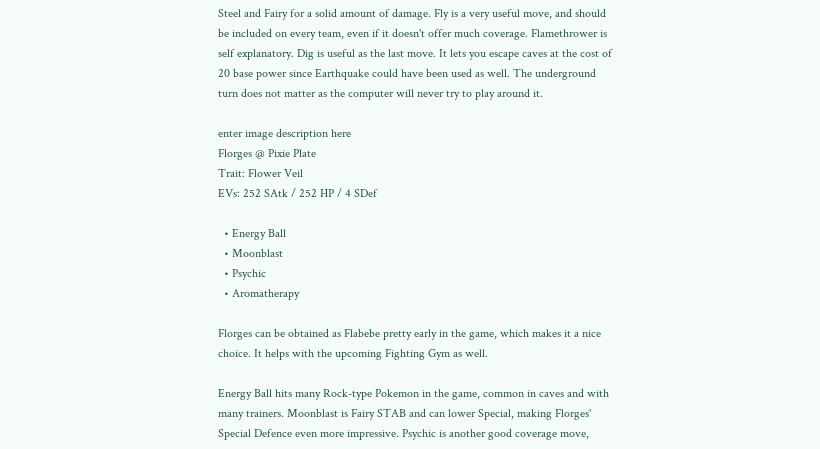Steel and Fairy for a solid amount of damage. Fly is a very useful move, and should be included on every team, even if it doesn't offer much coverage. Flamethrower is self explanatory. Dig is useful as the last move. It lets you escape caves at the cost of 20 base power since Earthquake could have been used as well. The underground turn does not matter as the computer will never try to play around it.

enter image description here
Florges @ Pixie Plate
Trait: Flower Veil
EVs: 252 SAtk / 252 HP / 4 SDef

  • Energy Ball
  • Moonblast
  • Psychic
  • Aromatherapy

Florges can be obtained as Flabebe pretty early in the game, which makes it a nice choice. It helps with the upcoming Fighting Gym as well.

Energy Ball hits many Rock-type Pokemon in the game, common in caves and with many trainers. Moonblast is Fairy STAB and can lower Special, making Florges' Special Defence even more impressive. Psychic is another good coverage move,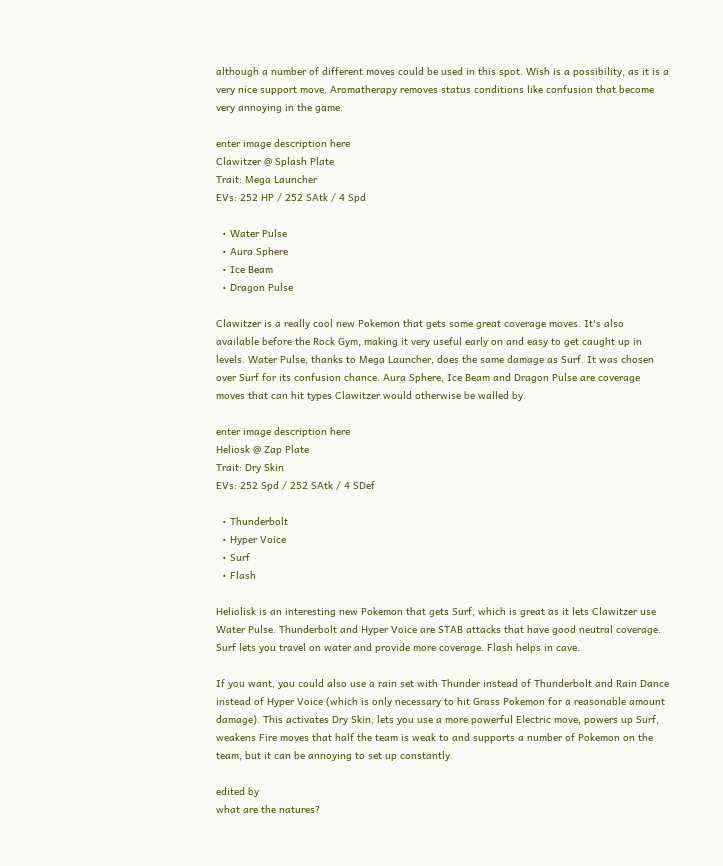although a number of different moves could be used in this spot. Wish is a possibility, as it is a very nice support move. Aromatherapy removes status conditions like confusion that become very annoying in the game.

enter image description here
Clawitzer @ Splash Plate
Trait: Mega Launcher
EVs: 252 HP / 252 SAtk / 4 Spd

  • Water Pulse
  • Aura Sphere
  • Ice Beam
  • Dragon Pulse

Clawitzer is a really cool new Pokemon that gets some great coverage moves. It's also available before the Rock Gym, making it very useful early on and easy to get caught up in levels. Water Pulse, thanks to Mega Launcher, does the same damage as Surf. It was chosen over Surf for its confusion chance. Aura Sphere, Ice Beam and Dragon Pulse are coverage moves that can hit types Clawitzer would otherwise be walled by.

enter image description here
Heliosk @ Zap Plate
Trait: Dry Skin
EVs: 252 Spd / 252 SAtk / 4 SDef

  • Thunderbolt
  • Hyper Voice
  • Surf
  • Flash

Heliolisk is an interesting new Pokemon that gets Surf, which is great as it lets Clawitzer use Water Pulse. Thunderbolt and Hyper Voice are STAB attacks that have good neutral coverage. Surf lets you travel on water and provide more coverage. Flash helps in cave.

If you want, you could also use a rain set with Thunder instead of Thunderbolt and Rain Dance instead of Hyper Voice (which is only necessary to hit Grass Pokemon for a reasonable amount damage). This activates Dry Skin, lets you use a more powerful Electric move, powers up Surf, weakens Fire moves that half the team is weak to and supports a number of Pokemon on the team, but it can be annoying to set up constantly.

edited by
what are the natures?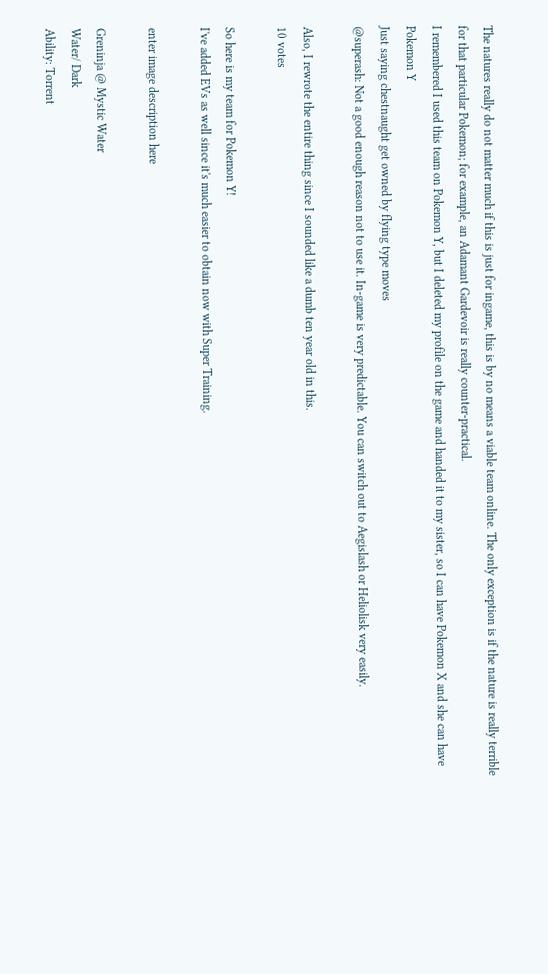The natures really do not matter much if this is just for ingame, this is by no means a viable team online. The only exception is if the nature is really terrible for that particular Pokemon; for example, an Adamant Gardevoir is really counter-practical.
I remembered I used this team on Pokemon Y, but I deleted my profile on the game and handed it to my sister, so I can have Pokemon X and she can have Pokemon Y
Just saying chestnaught get owned by flying type moves
@superash: Not a good enough reason not to use it. In-game is very predictable. You can switch out to Aegislash or Heliolisk very easily.

Also, I rewrote the entire thing since I sounded like a dumb ten year old in this.
10 votes

So here is my team for Pokemon Y!
I've added EVs as well since it's much easier to obtain now with Super Training.

enter image description here

Greninja @ Mystic Water
Water/ Dark
Ability: Torrent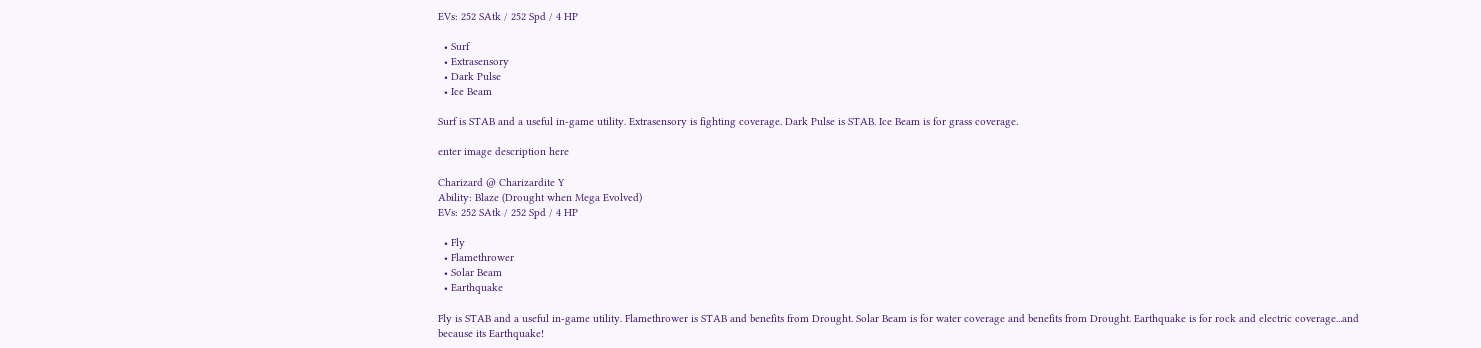EVs: 252 SAtk / 252 Spd / 4 HP

  • Surf
  • Extrasensory
  • Dark Pulse
  • Ice Beam

Surf is STAB and a useful in-game utility. Extrasensory is fighting coverage. Dark Pulse is STAB. Ice Beam is for grass coverage.

enter image description here

Charizard @ Charizardite Y
Ability: Blaze (Drought when Mega Evolved)
EVs: 252 SAtk / 252 Spd / 4 HP

  • Fly
  • Flamethrower
  • Solar Beam
  • Earthquake

Fly is STAB and a useful in-game utility. Flamethrower is STAB and benefits from Drought. Solar Beam is for water coverage and benefits from Drought. Earthquake is for rock and electric coverage...and because its Earthquake!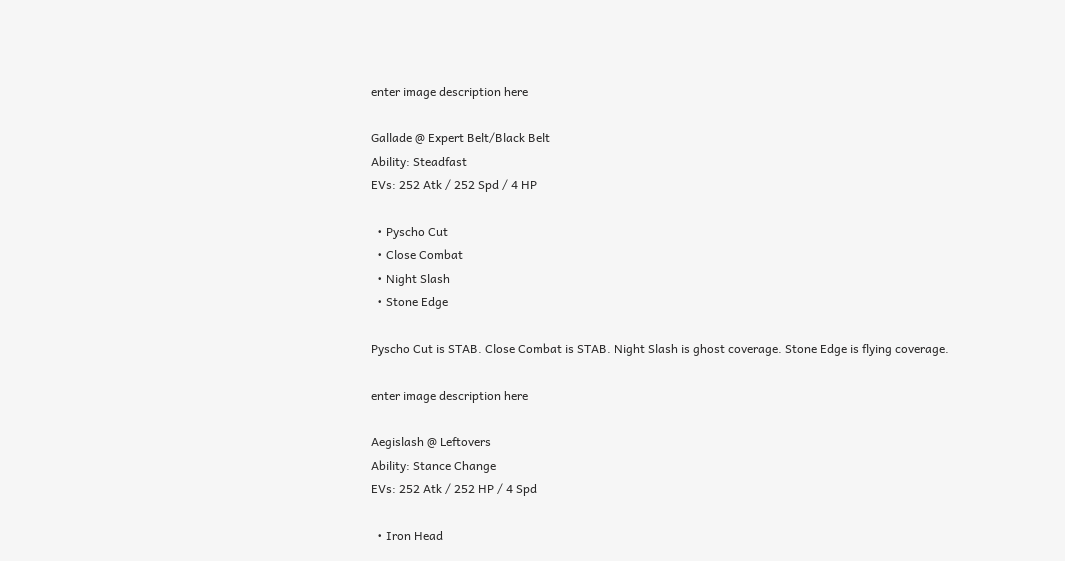enter image description here

Gallade @ Expert Belt/Black Belt
Ability: Steadfast
EVs: 252 Atk / 252 Spd / 4 HP

  • Pyscho Cut
  • Close Combat
  • Night Slash
  • Stone Edge

Pyscho Cut is STAB. Close Combat is STAB. Night Slash is ghost coverage. Stone Edge is flying coverage.

enter image description here

Aegislash @ Leftovers
Ability: Stance Change
EVs: 252 Atk / 252 HP / 4 Spd

  • Iron Head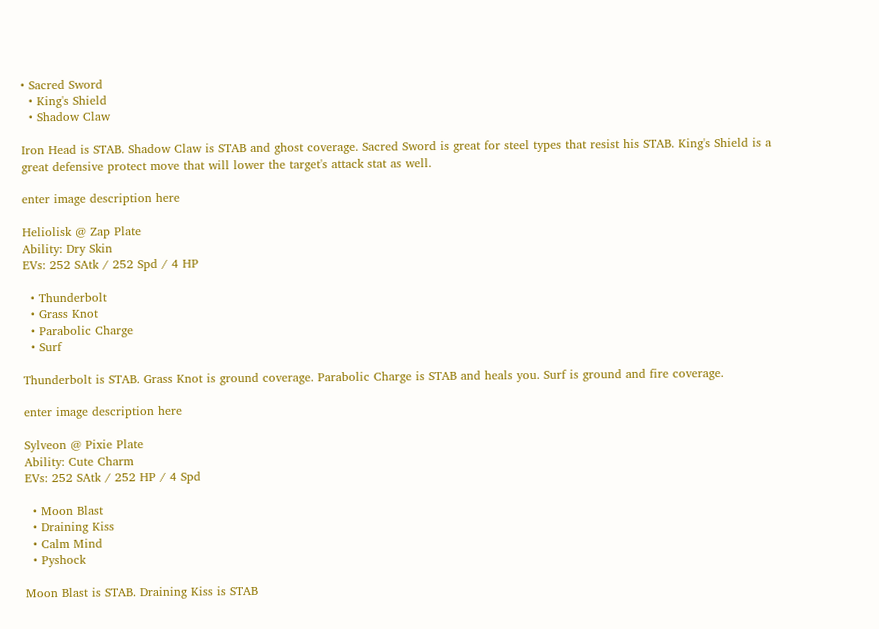• Sacred Sword
  • King's Shield
  • Shadow Claw

Iron Head is STAB. Shadow Claw is STAB and ghost coverage. Sacred Sword is great for steel types that resist his STAB. King's Shield is a great defensive protect move that will lower the target's attack stat as well.

enter image description here

Heliolisk @ Zap Plate
Ability: Dry Skin
EVs: 252 SAtk / 252 Spd / 4 HP

  • Thunderbolt
  • Grass Knot
  • Parabolic Charge
  • Surf

Thunderbolt is STAB. Grass Knot is ground coverage. Parabolic Charge is STAB and heals you. Surf is ground and fire coverage.

enter image description here

Sylveon @ Pixie Plate
Ability: Cute Charm
EVs: 252 SAtk / 252 HP / 4 Spd

  • Moon Blast
  • Draining Kiss
  • Calm Mind
  • Pyshock

Moon Blast is STAB. Draining Kiss is STAB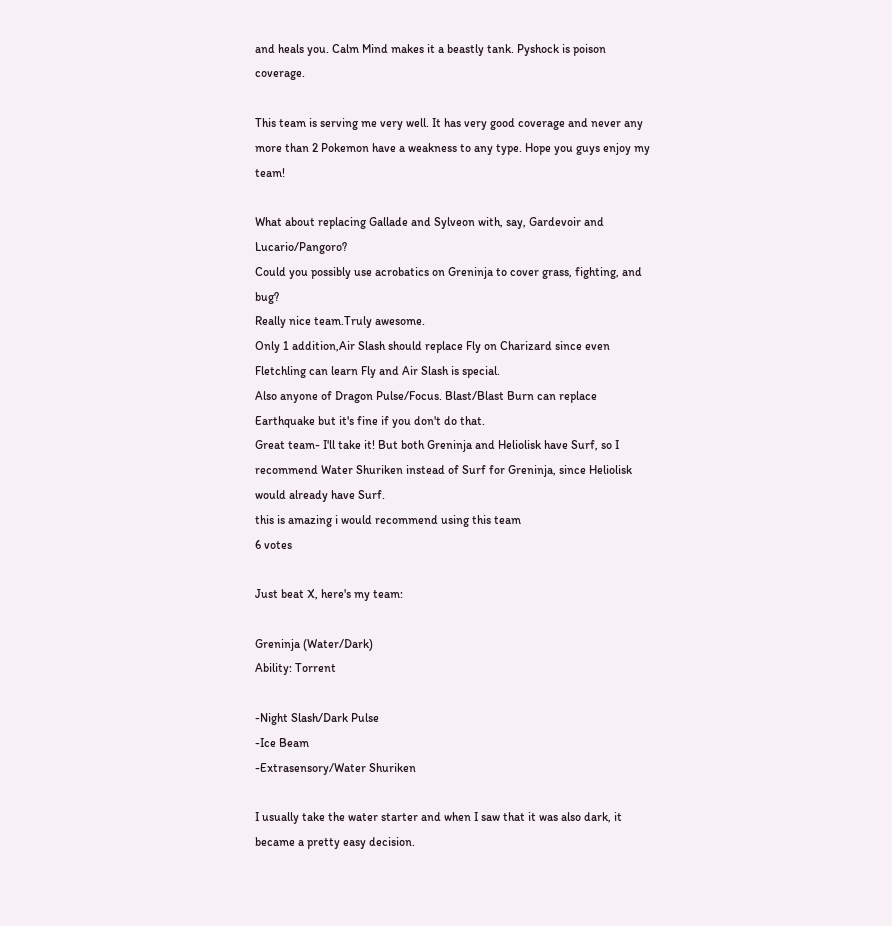and heals you. Calm Mind makes it a beastly tank. Pyshock is poison coverage.

This team is serving me very well. It has very good coverage and never any more than 2 Pokemon have a weakness to any type. Hope you guys enjoy my team!

What about replacing Gallade and Sylveon with, say, Gardevoir and Lucario/Pangoro?
Could you possibly use acrobatics on Greninja to cover grass, fighting, and bug?
Really nice team.Truly awesome.
Only 1 addition,Air Slash should replace Fly on Charizard since even Fletchling can learn Fly and Air Slash is special.
Also anyone of Dragon Pulse/Focus. Blast/Blast Burn can replace Earthquake but it's fine if you don't do that.
Great team- I'll take it! But both Greninja and Heliolisk have Surf, so I recommend Water Shuriken instead of Surf for Greninja, since Heliolisk would already have Surf.
this is amazing i would recommend using this team
6 votes

Just beat X, here's my team:

Greninja (Water/Dark)
Ability: Torrent

-Night Slash/Dark Pulse
-Ice Beam
-Extrasensory/Water Shuriken

I usually take the water starter and when I saw that it was also dark, it became a pretty easy decision.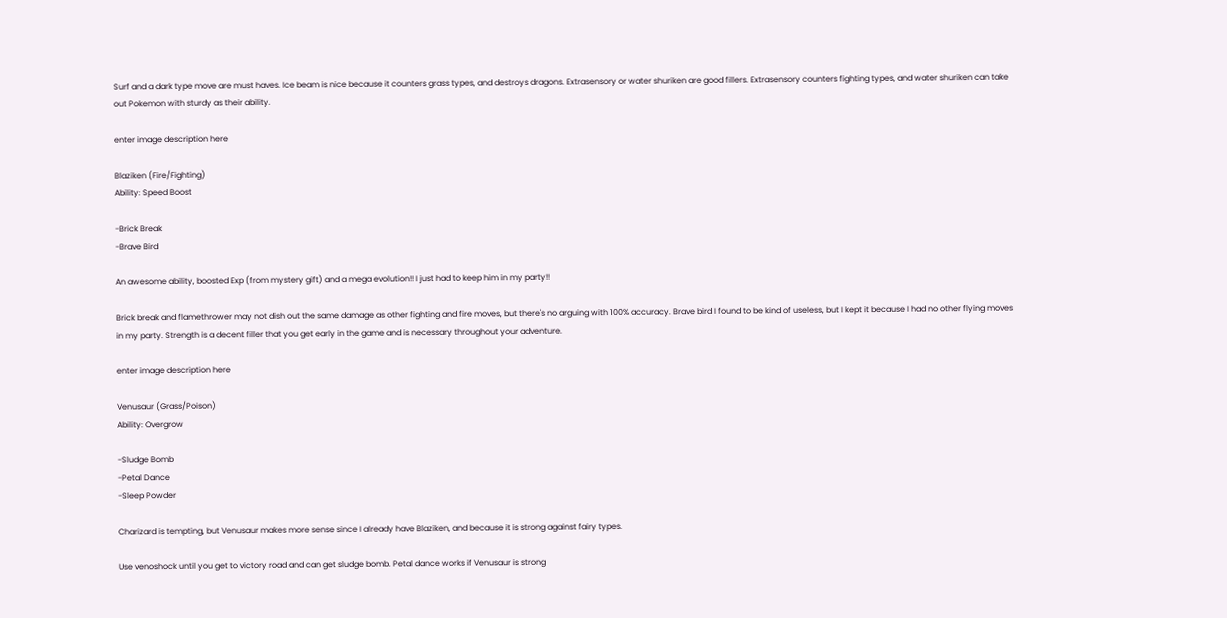Surf and a dark type move are must haves. Ice beam is nice because it counters grass types, and destroys dragons. Extrasensory or water shuriken are good fillers. Extrasensory counters fighting types, and water shuriken can take out Pokemon with sturdy as their ability.

enter image description here

Blaziken (Fire/Fighting)
Ability: Speed Boost

-Brick Break
-Brave Bird

An awesome ability, boosted Exp (from mystery gift) and a mega evolution!! I just had to keep him in my party!!

Brick break and flamethrower may not dish out the same damage as other fighting and fire moves, but there's no arguing with 100% accuracy. Brave bird I found to be kind of useless, but I kept it because I had no other flying moves in my party. Strength is a decent filler that you get early in the game and is necessary throughout your adventure.

enter image description here

Venusaur (Grass/Poison)
Ability: Overgrow

-Sludge Bomb
-Petal Dance
-Sleep Powder

Charizard is tempting, but Venusaur makes more sense since I already have Blaziken, and because it is strong against fairy types.

Use venoshock until you get to victory road and can get sludge bomb. Petal dance works if Venusaur is strong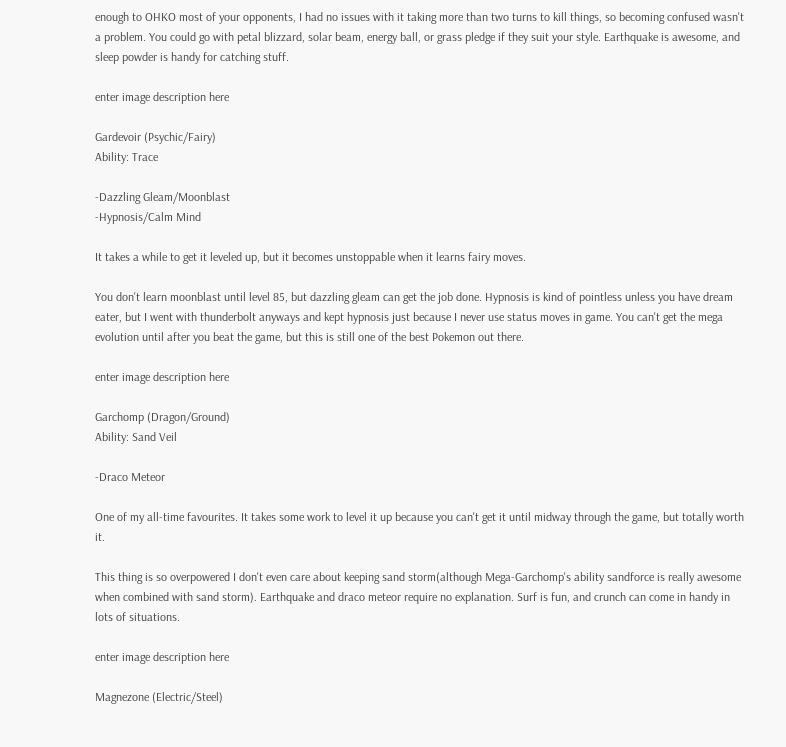enough to OHKO most of your opponents, I had no issues with it taking more than two turns to kill things, so becoming confused wasn't a problem. You could go with petal blizzard, solar beam, energy ball, or grass pledge if they suit your style. Earthquake is awesome, and sleep powder is handy for catching stuff.

enter image description here

Gardevoir (Psychic/Fairy)
Ability: Trace

-Dazzling Gleam/Moonblast
-Hypnosis/Calm Mind

It takes a while to get it leveled up, but it becomes unstoppable when it learns fairy moves.

You don't learn moonblast until level 85, but dazzling gleam can get the job done. Hypnosis is kind of pointless unless you have dream eater, but I went with thunderbolt anyways and kept hypnosis just because I never use status moves in game. You can't get the mega evolution until after you beat the game, but this is still one of the best Pokemon out there.

enter image description here

Garchomp (Dragon/Ground)
Ability: Sand Veil

-Draco Meteor

One of my all-time favourites. It takes some work to level it up because you can't get it until midway through the game, but totally worth it.

This thing is so overpowered I don't even care about keeping sand storm(although Mega-Garchomp's ability sandforce is really awesome when combined with sand storm). Earthquake and draco meteor require no explanation. Surf is fun, and crunch can come in handy in lots of situations.

enter image description here

Magnezone (Electric/Steel)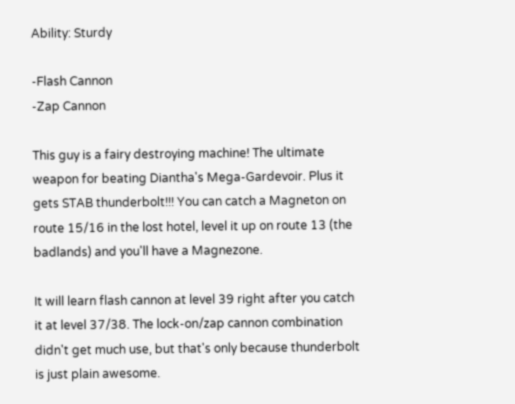Ability: Sturdy

-Flash Cannon
-Zap Cannon

This guy is a fairy destroying machine! The ultimate weapon for beating Diantha's Mega-Gardevoir. Plus it gets STAB thunderbolt!!! You can catch a Magneton on route 15/16 in the lost hotel, level it up on route 13 (the badlands) and you'll have a Magnezone.

It will learn flash cannon at level 39 right after you catch it at level 37/38. The lock-on/zap cannon combination didn't get much use, but that's only because thunderbolt is just plain awesome.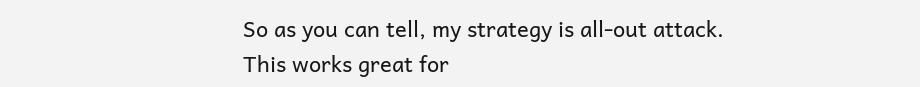So as you can tell, my strategy is all-out attack. This works great for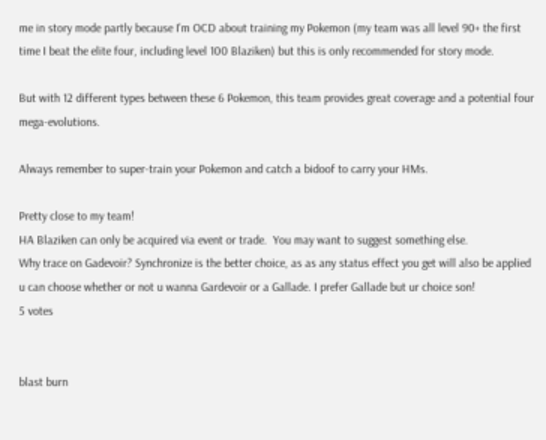me in story mode partly because I'm OCD about training my Pokemon (my team was all level 90+ the first time I beat the elite four, including level 100 Blaziken) but this is only recommended for story mode.

But with 12 different types between these 6 Pokemon, this team provides great coverage and a potential four mega-evolutions.

Always remember to super-train your Pokemon and catch a bidoof to carry your HMs.

Pretty close to my team!
HA Blaziken can only be acquired via event or trade.  You may want to suggest something else.
Why trace on Gadevoir? Synchronize is the better choice, as as any status effect you get will also be applied
u can choose whether or not u wanna Gardevoir or a Gallade. I prefer Gallade but ur choice son!
5 votes


blast burn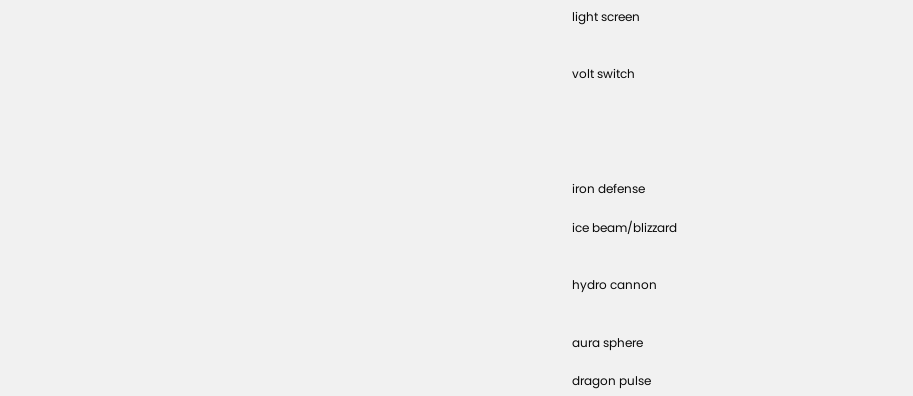light screen


volt switch





iron defense

ice beam/blizzard


hydro cannon


aura sphere

dragon pulse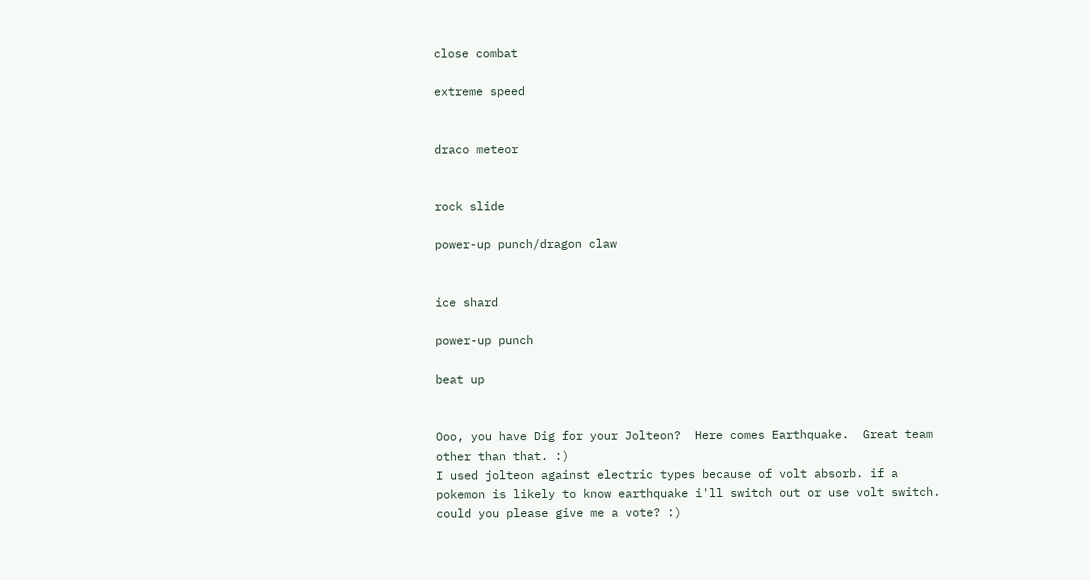close combat

extreme speed


draco meteor


rock slide

power-up punch/dragon claw


ice shard

power-up punch

beat up


Ooo, you have Dig for your Jolteon?  Here comes Earthquake.  Great team other than that. :)
I used jolteon against electric types because of volt absorb. if a pokemon is likely to know earthquake i'll switch out or use volt switch. could you please give me a vote? :)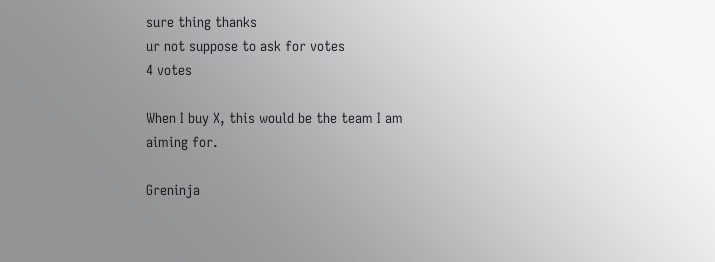sure thing thanks
ur not suppose to ask for votes
4 votes

When I buy X, this would be the team I am aiming for.

Greninja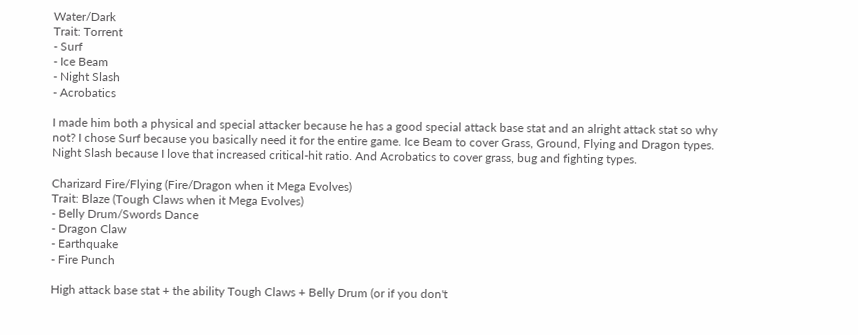Water/Dark
Trait: Torrent
- Surf
- Ice Beam
- Night Slash
- Acrobatics

I made him both a physical and special attacker because he has a good special attack base stat and an alright attack stat so why not? I chose Surf because you basically need it for the entire game. Ice Beam to cover Grass, Ground, Flying and Dragon types. Night Slash because I love that increased critical-hit ratio. And Acrobatics to cover grass, bug and fighting types.

Charizard Fire/Flying (Fire/Dragon when it Mega Evolves)
Trait: Blaze (Tough Claws when it Mega Evolves)
- Belly Drum/Swords Dance
- Dragon Claw
- Earthquake
- Fire Punch

High attack base stat + the ability Tough Claws + Belly Drum (or if you don't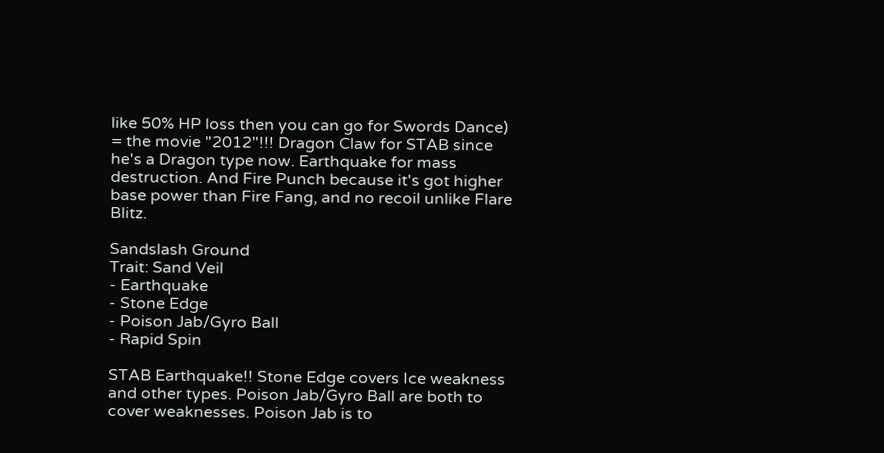like 50% HP loss then you can go for Swords Dance) = the movie "2012"!!! Dragon Claw for STAB since he's a Dragon type now. Earthquake for mass destruction. And Fire Punch because it's got higher base power than Fire Fang, and no recoil unlike Flare Blitz.

Sandslash Ground
Trait: Sand Veil
- Earthquake
- Stone Edge
- Poison Jab/Gyro Ball
- Rapid Spin

STAB Earthquake!! Stone Edge covers Ice weakness and other types. Poison Jab/Gyro Ball are both to cover weaknesses. Poison Jab is to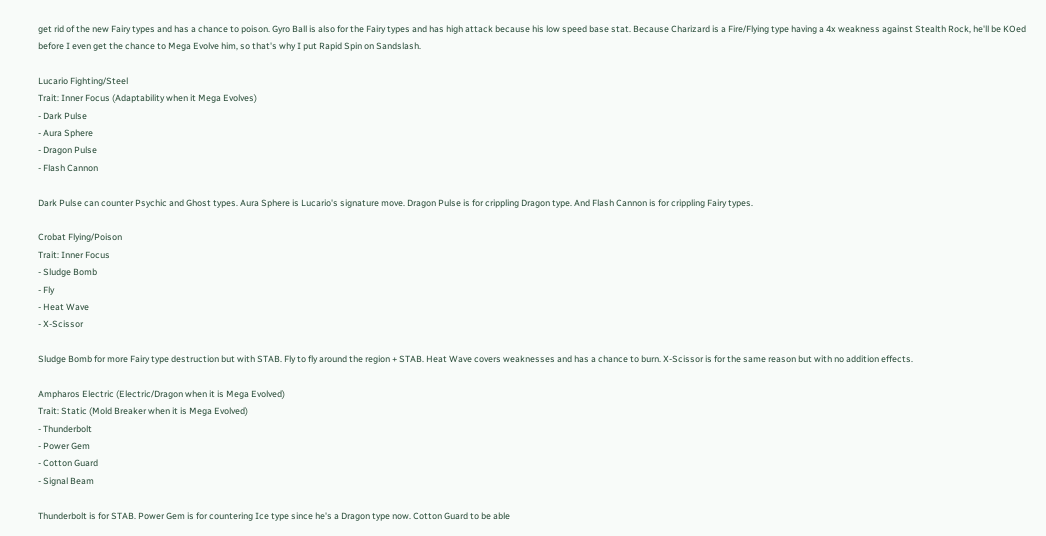get rid of the new Fairy types and has a chance to poison. Gyro Ball is also for the Fairy types and has high attack because his low speed base stat. Because Charizard is a Fire/Flying type having a 4x weakness against Stealth Rock, he'll be KOed before I even get the chance to Mega Evolve him, so that's why I put Rapid Spin on Sandslash.

Lucario Fighting/Steel
Trait: Inner Focus (Adaptability when it Mega Evolves)
- Dark Pulse
- Aura Sphere
- Dragon Pulse
- Flash Cannon

Dark Pulse can counter Psychic and Ghost types. Aura Sphere is Lucario's signature move. Dragon Pulse is for crippling Dragon type. And Flash Cannon is for crippling Fairy types.

Crobat Flying/Poison
Trait: Inner Focus
- Sludge Bomb
- Fly
- Heat Wave
- X-Scissor

Sludge Bomb for more Fairy type destruction but with STAB. Fly to fly around the region + STAB. Heat Wave covers weaknesses and has a chance to burn. X-Scissor is for the same reason but with no addition effects.

Ampharos Electric (Electric/Dragon when it is Mega Evolved)
Trait: Static (Mold Breaker when it is Mega Evolved)
- Thunderbolt
- Power Gem
- Cotton Guard
- Signal Beam

Thunderbolt is for STAB. Power Gem is for countering Ice type since he's a Dragon type now. Cotton Guard to be able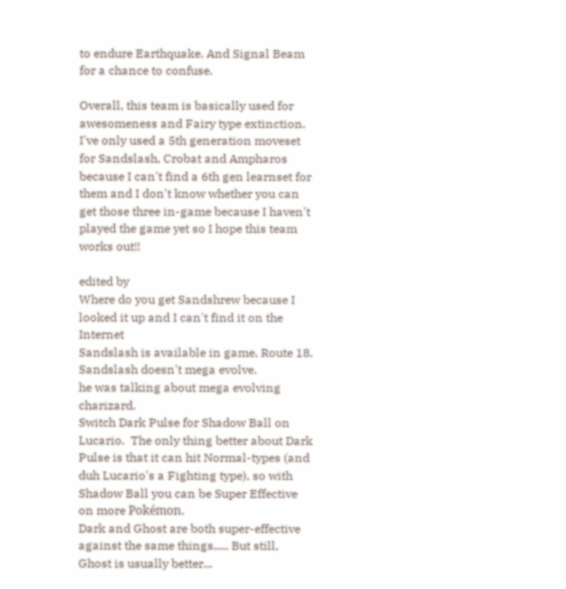to endure Earthquake. And Signal Beam for a chance to confuse.

Overall, this team is basically used for awesomeness and Fairy type extinction. I've only used a 5th generation moveset for Sandslash, Crobat and Ampharos because I can't find a 6th gen learnset for them and I don't know whether you can get those three in-game because I haven't played the game yet so I hope this team works out!!

edited by
Where do you get Sandshrew because I looked it up and I can't find it on the Internet
Sandslash is available in game, Route 18.
Sandslash doesn't mega evolve.
he was talking about mega evolving charizard.
Switch Dark Pulse for Shadow Ball on Lucario.  The only thing better about Dark Pulse is that it can hit Normal-types (and duh Lucario's a Fighting type), so with Shadow Ball you can be Super Effective on more Pokémon.
Dark and Ghost are both super-effective against the same things..... But still, Ghost is usually better...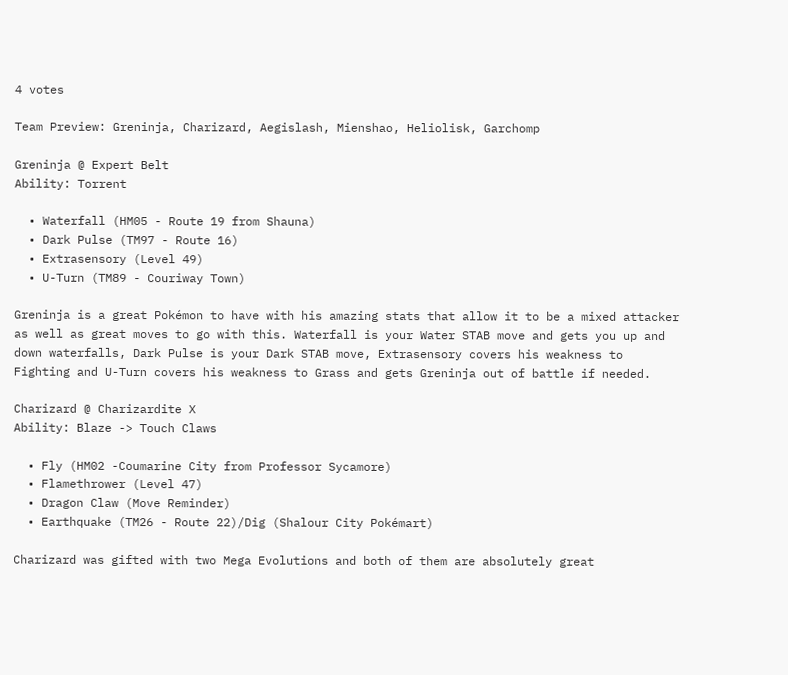4 votes

Team Preview: Greninja, Charizard, Aegislash, Mienshao, Heliolisk, Garchomp

Greninja @ Expert Belt
Ability: Torrent

  • Waterfall (HM05 - Route 19 from Shauna)
  • Dark Pulse (TM97 - Route 16)
  • Extrasensory (Level 49)
  • U-Turn (TM89 - Couriway Town)

Greninja is a great Pokémon to have with his amazing stats that allow it to be a mixed attacker as well as great moves to go with this. Waterfall is your Water STAB move and gets you up and down waterfalls, Dark Pulse is your Dark STAB move, Extrasensory covers his weakness to Fighting and U-Turn covers his weakness to Grass and gets Greninja out of battle if needed.

Charizard @ Charizardite X
Ability: Blaze -> Touch Claws

  • Fly (HM02 -Coumarine City from Professor Sycamore)
  • Flamethrower (Level 47)
  • Dragon Claw (Move Reminder)
  • Earthquake (TM26 - Route 22)/Dig (Shalour City Pokémart)

Charizard was gifted with two Mega Evolutions and both of them are absolutely great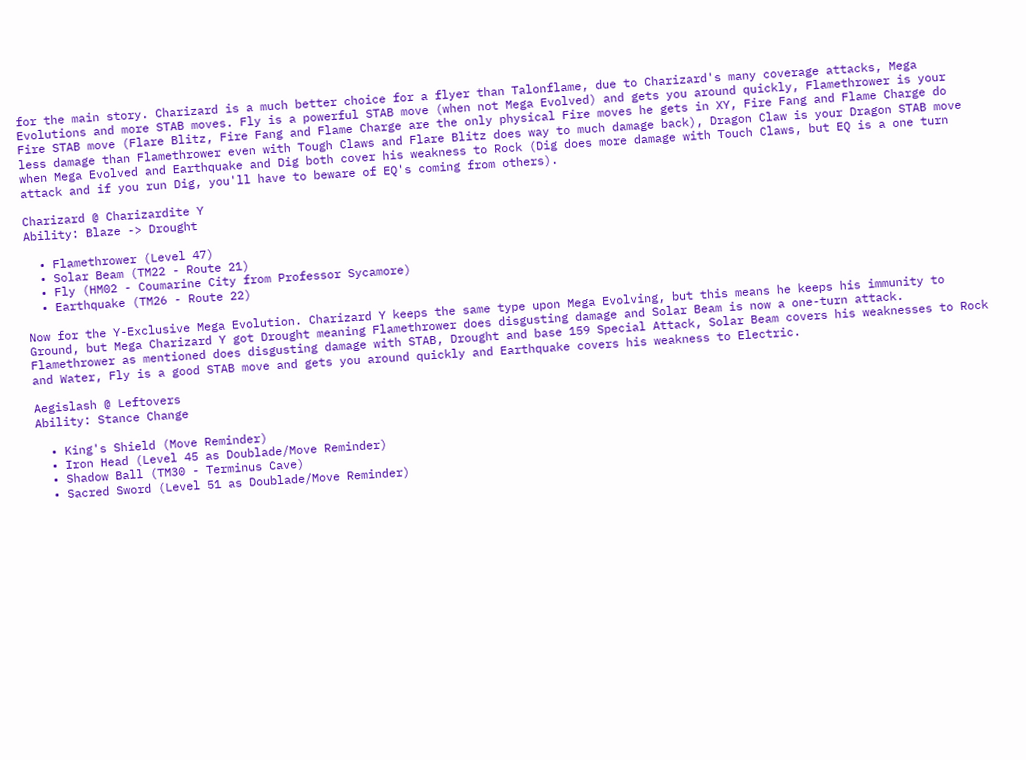for the main story. Charizard is a much better choice for a flyer than Talonflame, due to Charizard's many coverage attacks, Mega Evolutions and more STAB moves. Fly is a powerful STAB move (when not Mega Evolved) and gets you around quickly, Flamethrower is your Fire STAB move (Flare Blitz, Fire Fang and Flame Charge are the only physical Fire moves he gets in XY, Fire Fang and Flame Charge do less damage than Flamethrower even with Tough Claws and Flare Blitz does way to much damage back), Dragon Claw is your Dragon STAB move when Mega Evolved and Earthquake and Dig both cover his weakness to Rock (Dig does more damage with Touch Claws, but EQ is a one turn attack and if you run Dig, you'll have to beware of EQ's coming from others).

Charizard @ Charizardite Y
Ability: Blaze -> Drought

  • Flamethrower (Level 47)
  • Solar Beam (TM22 - Route 21)
  • Fly (HM02 - Coumarine City from Professor Sycamore)
  • Earthquake (TM26 - Route 22)

Now for the Y-Exclusive Mega Evolution. Charizard Y keeps the same type upon Mega Evolving, but this means he keeps his immunity to Ground, but Mega Charizard Y got Drought meaning Flamethrower does disgusting damage and Solar Beam is now a one-turn attack. Flamethrower as mentioned does disgusting damage with STAB, Drought and base 159 Special Attack, Solar Beam covers his weaknesses to Rock and Water, Fly is a good STAB move and gets you around quickly and Earthquake covers his weakness to Electric.

Aegislash @ Leftovers
Ability: Stance Change

  • King's Shield (Move Reminder)
  • Iron Head (Level 45 as Doublade/Move Reminder)
  • Shadow Ball (TM30 - Terminus Cave)
  • Sacred Sword (Level 51 as Doublade/Move Reminder)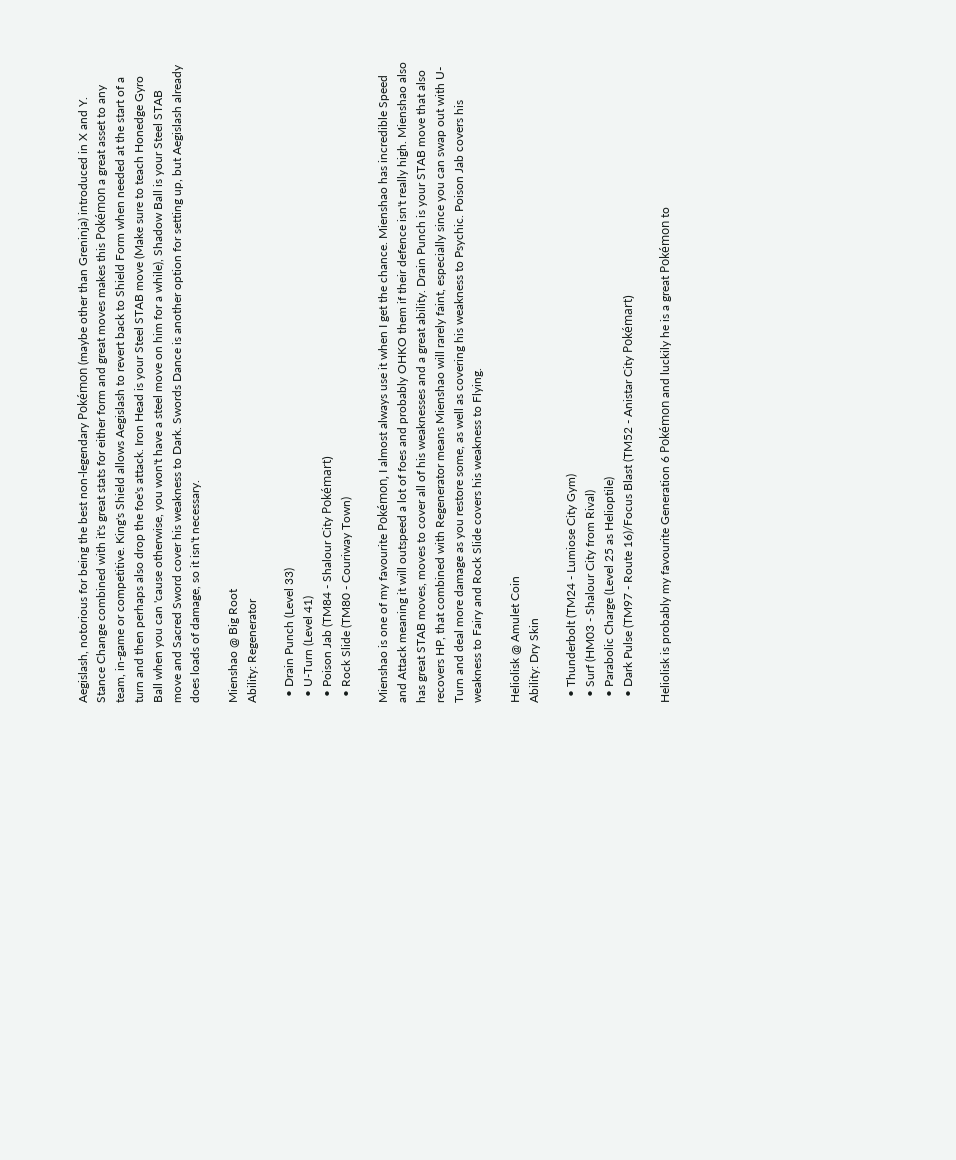Aegislash, notorious for being the best non-legendary Pokémon (maybe other than Greninja) introduced in X and Y. Stance Change combined with it's great stats for either form and great moves makes this Pokémon a great asset to any team, in-game or competitive. King's Shield allows Aegislash to revert back to Shield Form when needed at the start of a turn and then perhaps also drop the foe's attack. Iron Head is your Steel STAB move (Make sure to teach Honedge Gyro Ball when you can 'cause otherwise, you won't have a steel move on him for a while), Shadow Ball is your Steel STAB move and Sacred Sword cover his weakness to Dark. Swords Dance is another option for setting up, but Aegislash already does loads of damage, so it isn't necessary.

Mienshao @ Big Root
Ability: Regenerator

  • Drain Punch (Level 33)
  • U-Turn (Level 41)
  • Poison Jab (TM84 - Shalour City Pokémart)
  • Rock Slide (TM80 - Couriway Town)

Mienshao is one of my favourite Pokémon, I almost always use it when I get the chance. Mienshao has incredible Speed and Attack meaning it will outspeed a lot of foes and probably OHKO them if their defence isn't really high. Mienshao also has great STAB moves, moves to cover all of his weaknesses and a great ability. Drain Punch is your STAB move that also recovers HP, that combined with Regenerator means Mienshao will rarely faint, especially since you can swap out with U-Turn and deal more damage as you restore some, as well as covering his weakness to Psychic. Poison Jab covers his weakness to Fairy and Rock Slide covers his weakness to Flying.

Heliolisk @ Amulet Coin
Ability: Dry Skin

  • Thunderbolt (TM24 - Lumiose City Gym)
  • Surf (HM03 - Shalour City from Rival)
  • Parabolic Charge (Level 25 as Helioptile)
  • Dark Pulse (TM97 - Route 16)/Focus Blast (TM52 - Anistar City Pokémart)

Heliolisk is probably my favourite Generation 6 Pokémon and luckily he is a great Pokémon to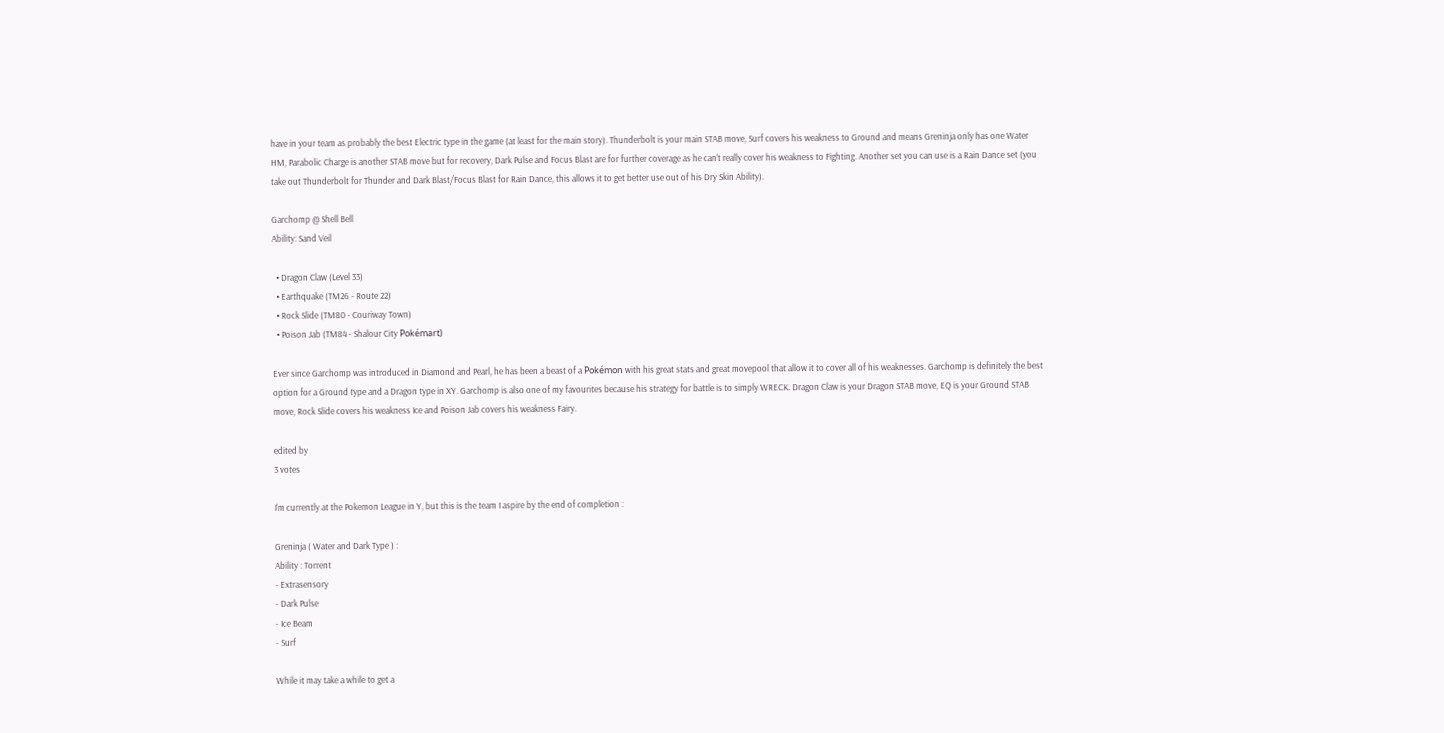have in your team as probably the best Electric type in the game (at least for the main story). Thunderbolt is your main STAB move, Surf covers his weakness to Ground and means Greninja only has one Water HM, Parabolic Charge is another STAB move but for recovery, Dark Pulse and Focus Blast are for further coverage as he can't really cover his weakness to Fighting. Another set you can use is a Rain Dance set (you take out Thunderbolt for Thunder and Dark Blast/Focus Blast for Rain Dance, this allows it to get better use out of his Dry Skin Ability).

Garchomp @ Shell Bell
Ability: Sand Veil

  • Dragon Claw (Level 33)
  • Earthquake (TM26 - Route 22)
  • Rock Slide (TM80 - Couriway Town)
  • Poison Jab (TM84 - Shalour City Pokémart)

Ever since Garchomp was introduced in Diamond and Pearl, he has been a beast of a Pokémon with his great stats and great movepool that allow it to cover all of his weaknesses. Garchomp is definitely the best option for a Ground type and a Dragon type in XY. Garchomp is also one of my favourites because his strategy for battle is to simply WRECK. Dragon Claw is your Dragon STAB move, EQ is your Ground STAB move, Rock Slide covers his weakness Ice and Poison Jab covers his weakness Fairy.

edited by
3 votes

I'm currently at the Pokemon League in Y, but this is the team I aspire by the end of completion :

Greninja ( Water and Dark Type ) :
Ability : Torrent
- Extrasensory
- Dark Pulse
- Ice Beam
- Surf

While it may take a while to get a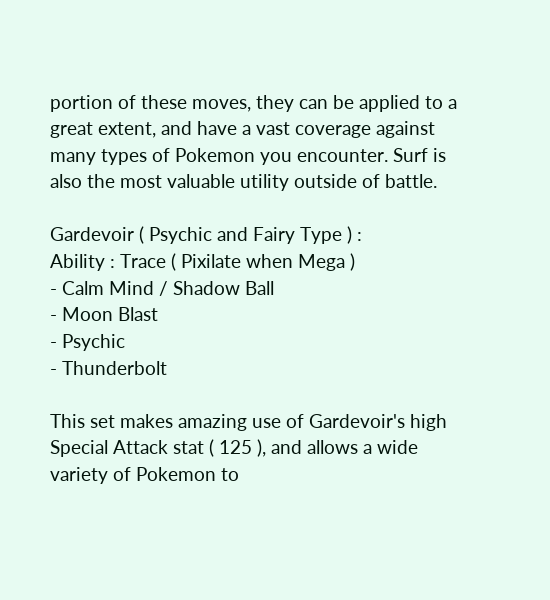portion of these moves, they can be applied to a great extent, and have a vast coverage against many types of Pokemon you encounter. Surf is also the most valuable utility outside of battle.

Gardevoir ( Psychic and Fairy Type ) :
Ability : Trace ( Pixilate when Mega )
- Calm Mind / Shadow Ball
- Moon Blast
- Psychic
- Thunderbolt

This set makes amazing use of Gardevoir's high Special Attack stat ( 125 ), and allows a wide variety of Pokemon to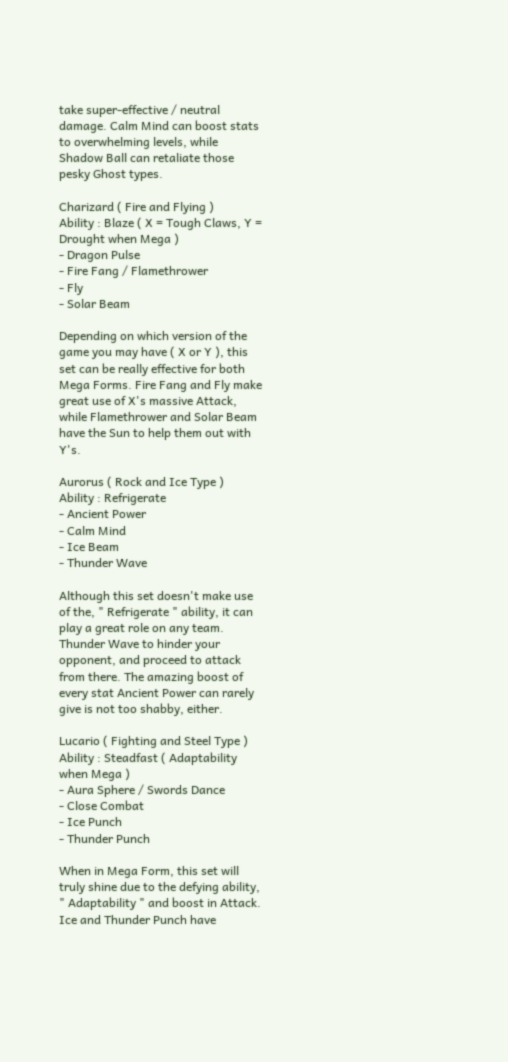take super-effective / neutral damage. Calm Mind can boost stats to overwhelming levels, while Shadow Ball can retaliate those pesky Ghost types.

Charizard ( Fire and Flying )
Ability : Blaze ( X = Tough Claws, Y = Drought when Mega )
- Dragon Pulse
- Fire Fang / Flamethrower
- Fly
- Solar Beam

Depending on which version of the game you may have ( X or Y ), this set can be really effective for both Mega Forms. Fire Fang and Fly make great use of X's massive Attack, while Flamethrower and Solar Beam have the Sun to help them out with Y's.

Aurorus ( Rock and Ice Type )
Ability : Refrigerate
- Ancient Power
- Calm Mind
- Ice Beam
- Thunder Wave

Although this set doesn't make use of the, " Refrigerate " ability, it can play a great role on any team. Thunder Wave to hinder your opponent, and proceed to attack from there. The amazing boost of every stat Ancient Power can rarely give is not too shabby, either.

Lucario ( Fighting and Steel Type )
Ability : Steadfast ( Adaptability when Mega )
- Aura Sphere / Swords Dance
- Close Combat
- Ice Punch
- Thunder Punch

When in Mega Form, this set will truly shine due to the defying ability, " Adaptability " and boost in Attack. Ice and Thunder Punch have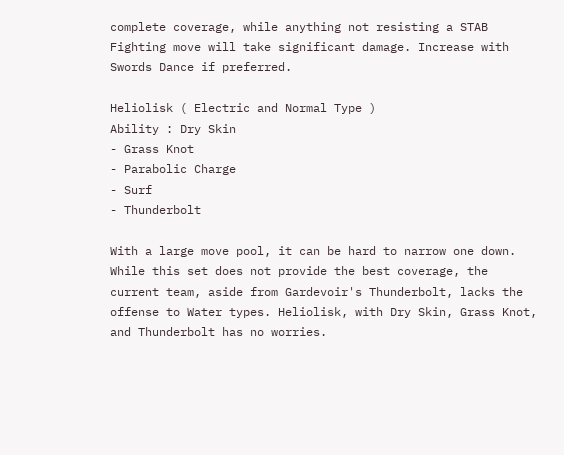complete coverage, while anything not resisting a STAB Fighting move will take significant damage. Increase with Swords Dance if preferred.

Heliolisk ( Electric and Normal Type )
Ability : Dry Skin
- Grass Knot
- Parabolic Charge
- Surf
- Thunderbolt

With a large move pool, it can be hard to narrow one down. While this set does not provide the best coverage, the current team, aside from Gardevoir's Thunderbolt, lacks the offense to Water types. Heliolisk, with Dry Skin, Grass Knot, and Thunderbolt has no worries.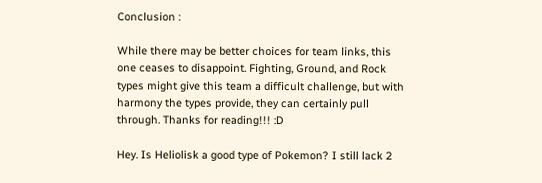Conclusion :

While there may be better choices for team links, this one ceases to disappoint. Fighting, Ground, and Rock types might give this team a difficult challenge, but with harmony the types provide, they can certainly pull through. Thanks for reading!!! :D

Hey. Is Heliolisk a good type of Pokemon? I still lack 2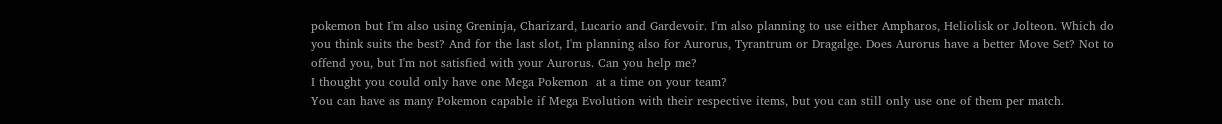pokemon but I'm also using Greninja, Charizard, Lucario and Gardevoir. I'm also planning to use either Ampharos, Heliolisk or Jolteon. Which do you think suits the best? And for the last slot, I'm planning also for Aurorus, Tyrantrum or Dragalge. Does Aurorus have a better Move Set? Not to offend you, but I'm not satisfied with your Aurorus. Can you help me?
I thought you could only have one Mega Pokemon  at a time on your team?
You can have as many Pokemon capable if Mega Evolution with their respective items, but you can still only use one of them per match.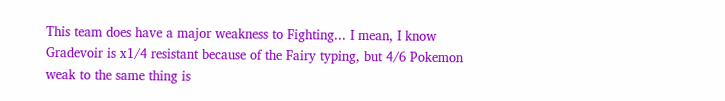This team does have a major weakness to Fighting... I mean, I know Gradevoir is x1/4 resistant because of the Fairy typing, but 4/6 Pokemon weak to the same thing is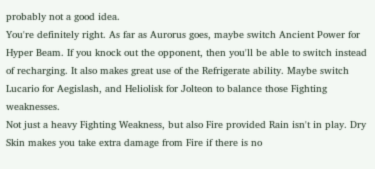probably not a good idea.
You're definitely right. As far as Aurorus goes, maybe switch Ancient Power for Hyper Beam. If you knock out the opponent, then you'll be able to switch instead of recharging. It also makes great use of the Refrigerate ability. Maybe switch Lucario for Aegislash, and Heliolisk for Jolteon to balance those Fighting weaknesses.
Not just a heavy Fighting Weakness, but also Fire provided Rain isn't in play. Dry Skin makes you take extra damage from Fire if there is no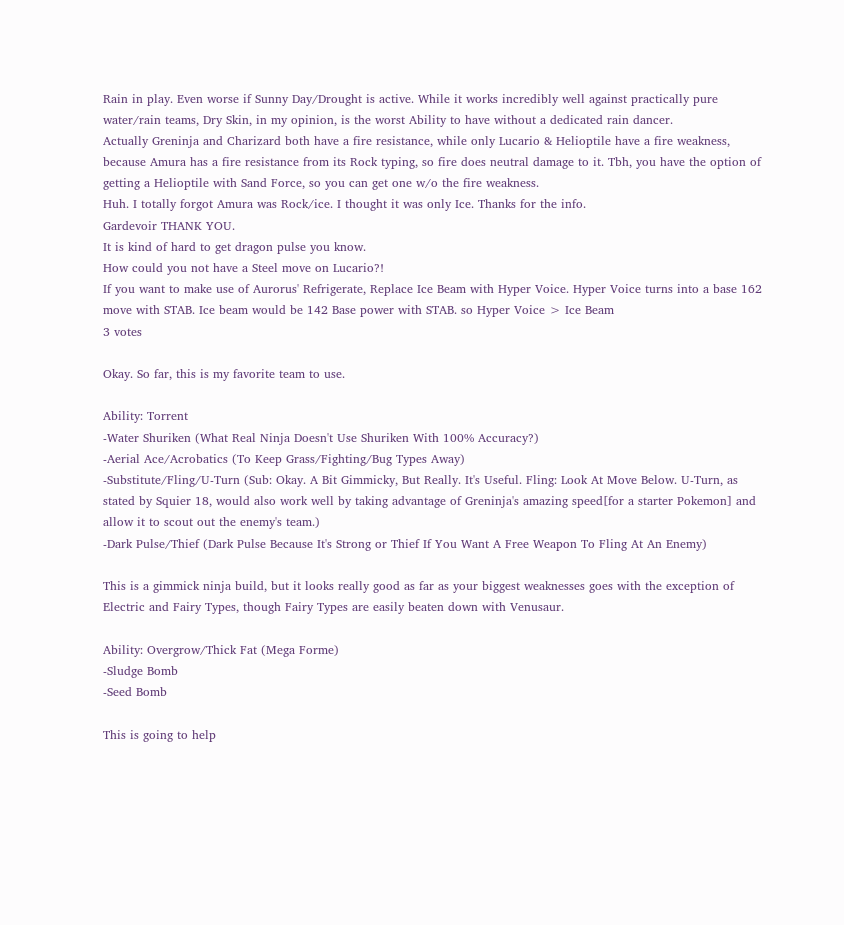Rain in play. Even worse if Sunny Day/Drought is active. While it works incredibly well against practically pure water/rain teams, Dry Skin, in my opinion, is the worst Ability to have without a dedicated rain dancer.
Actually Greninja and Charizard both have a fire resistance, while only Lucario & Helioptile have a fire weakness, because Amura has a fire resistance from its Rock typing, so fire does neutral damage to it. Tbh, you have the option of getting a Helioptile with Sand Force, so you can get one w/o the fire weakness.
Huh. I totally forgot Amura was Rock/ice. I thought it was only Ice. Thanks for the info.
Gardevoir THANK YOU.
It is kind of hard to get dragon pulse you know.
How could you not have a Steel move on Lucario?!
If you want to make use of Aurorus' Refrigerate, Replace Ice Beam with Hyper Voice. Hyper Voice turns into a base 162 move with STAB. Ice beam would be 142 Base power with STAB. so Hyper Voice > Ice Beam
3 votes

Okay. So far, this is my favorite team to use.

Ability: Torrent
-Water Shuriken (What Real Ninja Doesn't Use Shuriken With 100% Accuracy?)
-Aerial Ace/Acrobatics (To Keep Grass/Fighting/Bug Types Away)
-Substitute/Fling/U-Turn (Sub: Okay. A Bit Gimmicky, But Really. It's Useful. Fling: Look At Move Below. U-Turn, as stated by Squier 18, would also work well by taking advantage of Greninja's amazing speed[for a starter Pokemon] and allow it to scout out the enemy's team.)
-Dark Pulse/Thief (Dark Pulse Because It's Strong or Thief If You Want A Free Weapon To Fling At An Enemy)

This is a gimmick ninja build, but it looks really good as far as your biggest weaknesses goes with the exception of Electric and Fairy Types, though Fairy Types are easily beaten down with Venusaur.

Ability: Overgrow/Thick Fat (Mega Forme)
-Sludge Bomb
-Seed Bomb

This is going to help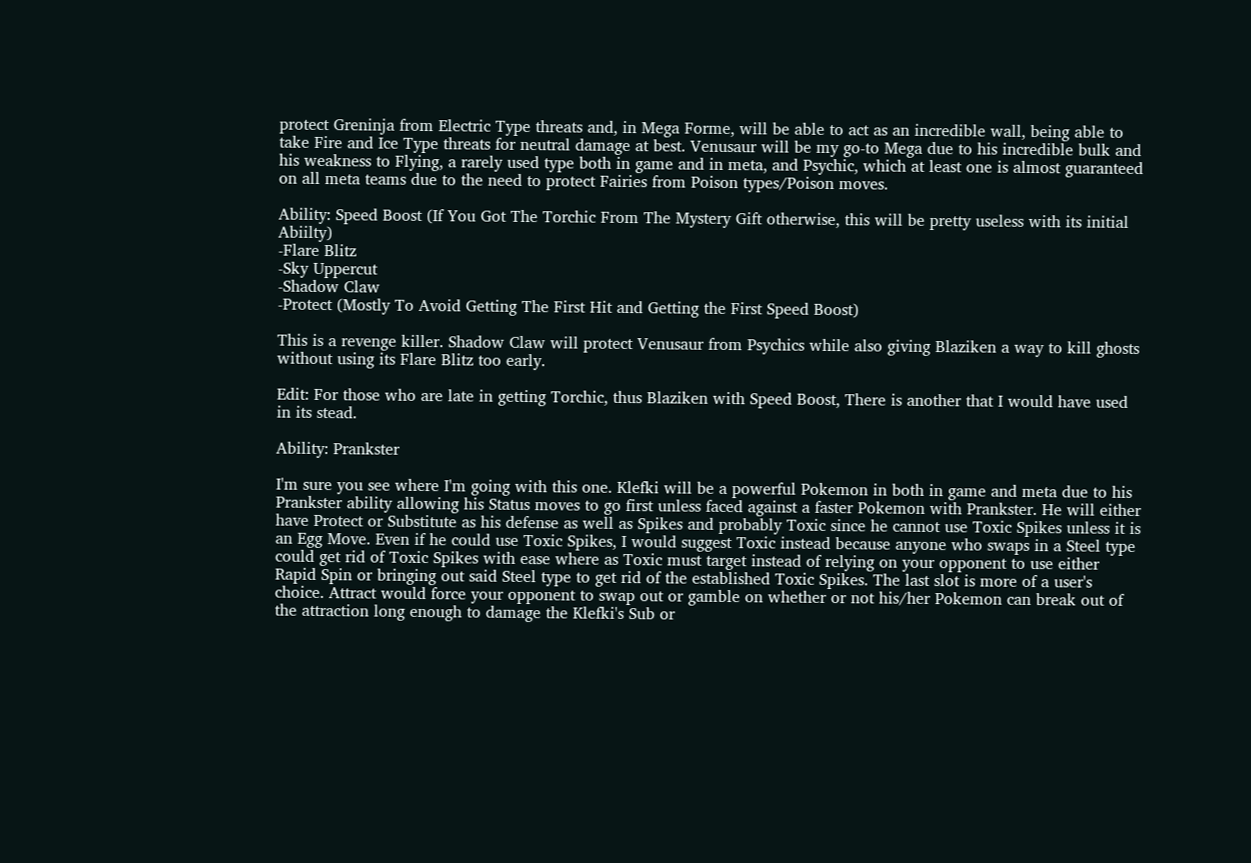protect Greninja from Electric Type threats and, in Mega Forme, will be able to act as an incredible wall, being able to take Fire and Ice Type threats for neutral damage at best. Venusaur will be my go-to Mega due to his incredible bulk and his weakness to Flying, a rarely used type both in game and in meta, and Psychic, which at least one is almost guaranteed on all meta teams due to the need to protect Fairies from Poison types/Poison moves.

Ability: Speed Boost (If You Got The Torchic From The Mystery Gift otherwise, this will be pretty useless with its initial Abiilty)
-Flare Blitz
-Sky Uppercut
-Shadow Claw
-Protect (Mostly To Avoid Getting The First Hit and Getting the First Speed Boost)

This is a revenge killer. Shadow Claw will protect Venusaur from Psychics while also giving Blaziken a way to kill ghosts without using its Flare Blitz too early.

Edit: For those who are late in getting Torchic, thus Blaziken with Speed Boost, There is another that I would have used in its stead.

Ability: Prankster

I'm sure you see where I'm going with this one. Klefki will be a powerful Pokemon in both in game and meta due to his Prankster ability allowing his Status moves to go first unless faced against a faster Pokemon with Prankster. He will either have Protect or Substitute as his defense as well as Spikes and probably Toxic since he cannot use Toxic Spikes unless it is an Egg Move. Even if he could use Toxic Spikes, I would suggest Toxic instead because anyone who swaps in a Steel type could get rid of Toxic Spikes with ease where as Toxic must target instead of relying on your opponent to use either Rapid Spin or bringing out said Steel type to get rid of the established Toxic Spikes. The last slot is more of a user's choice. Attract would force your opponent to swap out or gamble on whether or not his/her Pokemon can break out of the attraction long enough to damage the Klefki's Sub or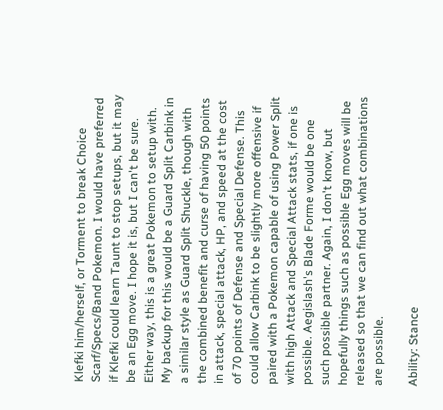Klefki him/herself, or Torment to break Choice Scarf/Specs/Band Pokemon. I would have preferred if Klefki could learn Taunt to stop setups, but it may be an Egg move. I hope it is, but I can't be sure. Either way, this is a great Pokemon to setup with. My backup for this would be a Guard Split Carbink in a similar style as Guard Split Shuckle, though with the combined benefit and curse of having 50 points in attack, special attack, HP, and speed at the cost of 70 points of Defense and Special Defense. This could allow Carbink to be slightly more offensive if paired with a Pokemon capable of using Power Split with high Attack and Special Attack stats, if one is possible. Aegislash's Blade Forme would be one such possible partner. Again, I don't know, but hopefully things such as possible Egg moves will be released so that we can find out what combinations are possible.

Ability: Stance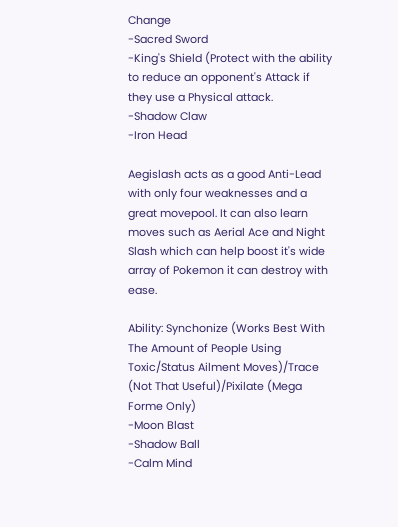Change
-Sacred Sword
-King's Shield (Protect with the ability to reduce an opponent's Attack if they use a Physical attack.
-Shadow Claw
-Iron Head

Aegislash acts as a good Anti-Lead with only four weaknesses and a great movepool. It can also learn moves such as Aerial Ace and Night Slash which can help boost it's wide array of Pokemon it can destroy with ease.

Ability: Synchonize (Works Best With The Amount of People Using Toxic/Status Ailment Moves)/Trace (Not That Useful)/Pixilate (Mega Forme Only)
-Moon Blast
-Shadow Ball
-Calm Mind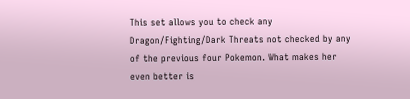This set allows you to check any Dragon/Fighting/Dark Threats not checked by any of the previous four Pokemon. What makes her even better is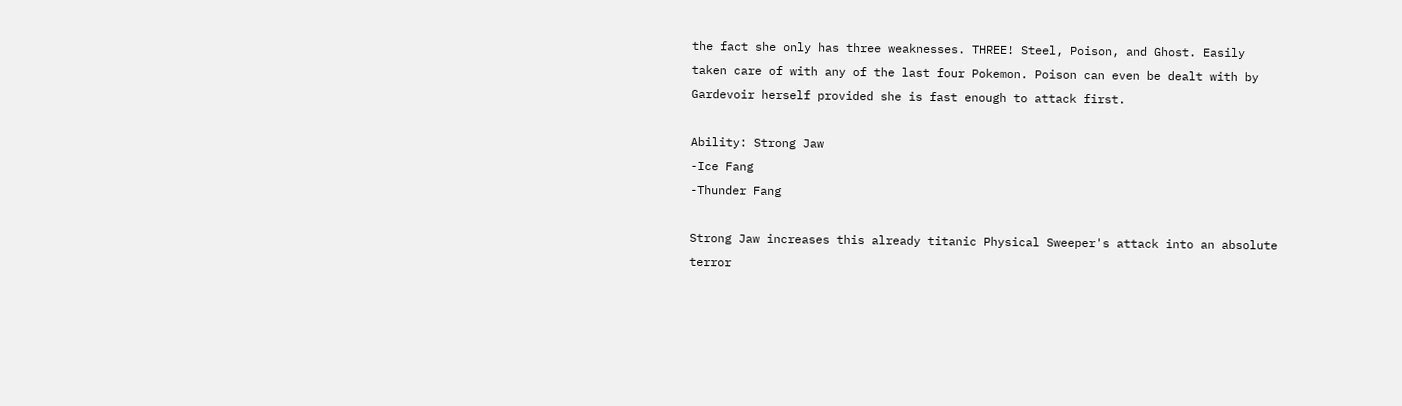the fact she only has three weaknesses. THREE! Steel, Poison, and Ghost. Easily taken care of with any of the last four Pokemon. Poison can even be dealt with by Gardevoir herself provided she is fast enough to attack first.

Ability: Strong Jaw
-Ice Fang
-Thunder Fang

Strong Jaw increases this already titanic Physical Sweeper's attack into an absolute terror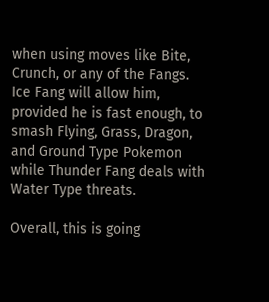when using moves like Bite, Crunch, or any of the Fangs. Ice Fang will allow him, provided he is fast enough, to smash Flying, Grass, Dragon, and Ground Type Pokemon while Thunder Fang deals with Water Type threats.

Overall, this is going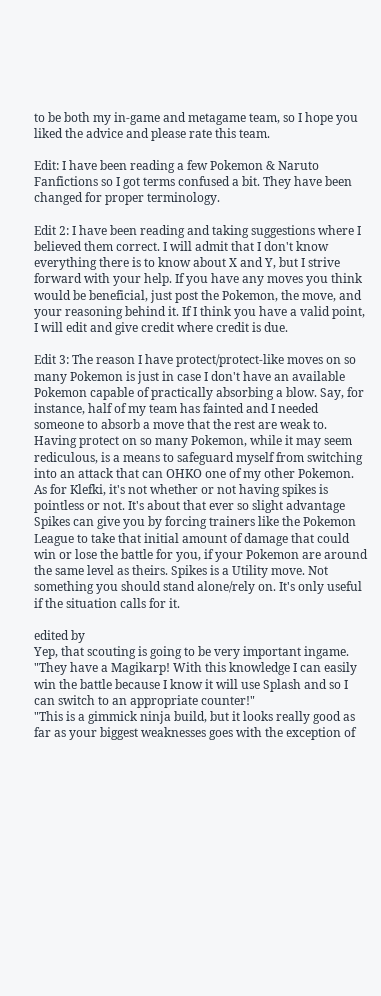to be both my in-game and metagame team, so I hope you liked the advice and please rate this team.

Edit: I have been reading a few Pokemon & Naruto Fanfictions so I got terms confused a bit. They have been changed for proper terminology.

Edit 2: I have been reading and taking suggestions where I believed them correct. I will admit that I don't know everything there is to know about X and Y, but I strive forward with your help. If you have any moves you think would be beneficial, just post the Pokemon, the move, and your reasoning behind it. If I think you have a valid point, I will edit and give credit where credit is due.

Edit 3: The reason I have protect/protect-like moves on so many Pokemon is just in case I don't have an available Pokemon capable of practically absorbing a blow. Say, for instance, half of my team has fainted and I needed someone to absorb a move that the rest are weak to. Having protect on so many Pokemon, while it may seem rediculous, is a means to safeguard myself from switching into an attack that can OHKO one of my other Pokemon. As for Klefki, it's not whether or not having spikes is pointless or not. It's about that ever so slight advantage Spikes can give you by forcing trainers like the Pokemon League to take that initial amount of damage that could win or lose the battle for you, if your Pokemon are around the same level as theirs. Spikes is a Utility move. Not something you should stand alone/rely on. It's only useful if the situation calls for it.

edited by
Yep, that scouting is going to be very important ingame.
"They have a Magikarp! With this knowledge I can easily win the battle because I know it will use Splash and so I can switch to an appropriate counter!"
"This is a gimmick ninja build, but it looks really good as far as your biggest weaknesses goes with the exception of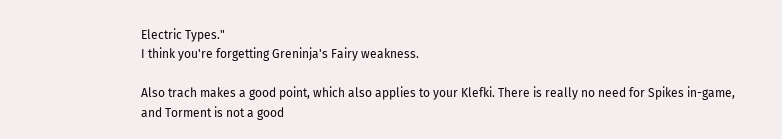Electric Types."
I think you're forgetting Greninja's Fairy weakness.

Also trach makes a good point, which also applies to your Klefki. There is really no need for Spikes in-game, and Torment is not a good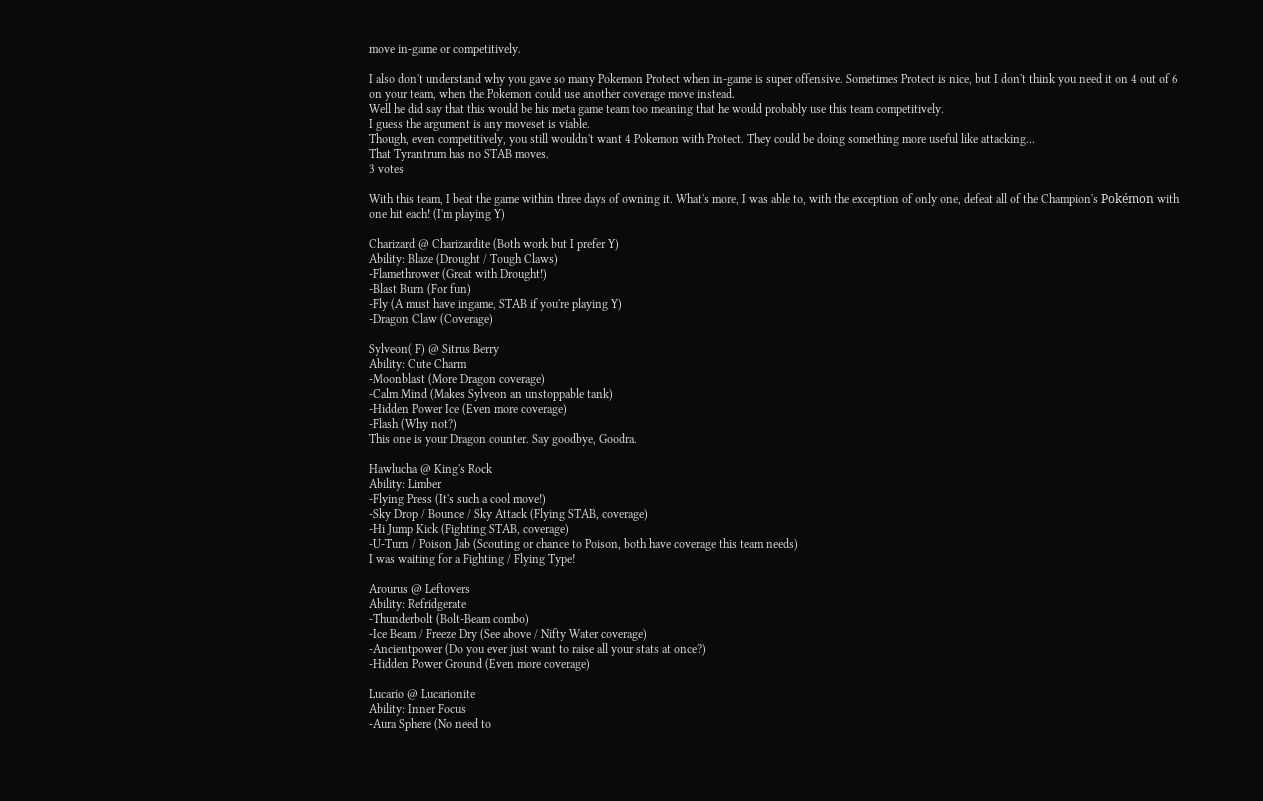move in-game or competitively.

I also don't understand why you gave so many Pokemon Protect when in-game is super offensive. Sometimes Protect is nice, but I don't think you need it on 4 out of 6 on your team, when the Pokemon could use another coverage move instead.
Well he did say that this would be his meta game team too meaning that he would probably use this team competitively.
I guess the argument is any moveset is viable.
Though, even competitively, you still wouldn't want 4 Pokemon with Protect. They could be doing something more useful like attacking...
That Tyrantrum has no STAB moves.
3 votes

With this team, I beat the game within three days of owning it. What's more, I was able to, with the exception of only one, defeat all of the Champion's Pokémon with one hit each! (I'm playing Y)

Charizard @ Charizardite (Both work but I prefer Y)
Ability: Blaze (Drought / Tough Claws)
-Flamethrower (Great with Drought!)
-Blast Burn (For fun)
-Fly (A must have ingame, STAB if you're playing Y)
-Dragon Claw (Coverage)

Sylveon( F) @ Sitrus Berry
Ability: Cute Charm
-Moonblast (More Dragon coverage)
-Calm Mind (Makes Sylveon an unstoppable tank)
-Hidden Power Ice (Even more coverage)
-Flash (Why not?)
This one is your Dragon counter. Say goodbye, Goodra.

Hawlucha @ King's Rock
Ability: Limber
-Flying Press (It's such a cool move!)
-Sky Drop / Bounce / Sky Attack (Flying STAB, coverage)
-Hi Jump Kick (Fighting STAB, coverage)
-U-Turn / Poison Jab (Scouting or chance to Poison, both have coverage this team needs)
I was waiting for a Fighting / Flying Type!

Arourus @ Leftovers
Ability: Refridgerate
-Thunderbolt (Bolt-Beam combo)
-Ice Beam / Freeze Dry (See above / Nifty Water coverage)
-Ancientpower (Do you ever just want to raise all your stats at once?)
-Hidden Power Ground (Even more coverage)

Lucario @ Lucarionite
Ability: Inner Focus
-Aura Sphere (No need to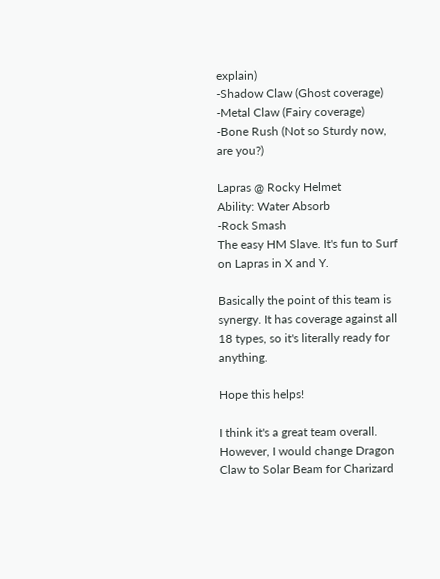explain)
-Shadow Claw (Ghost coverage)
-Metal Claw (Fairy coverage)
-Bone Rush (Not so Sturdy now, are you?)

Lapras @ Rocky Helmet
Ability: Water Absorb
-Rock Smash
The easy HM Slave. It's fun to Surf on Lapras in X and Y.

Basically the point of this team is synergy. It has coverage against all 18 types, so it's literally ready for anything.

Hope this helps!

I think it's a great team overall.   However, I would change Dragon Claw to Solar Beam for Charizard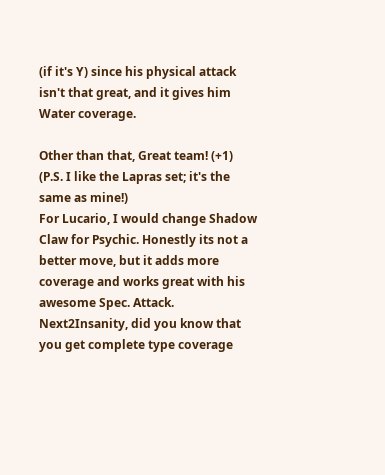(if it's Y) since his physical attack isn't that great, and it gives him Water coverage.

Other than that, Great team! (+1)
(P.S. I like the Lapras set; it's the same as mine!)
For Lucario, I would change Shadow Claw for Psychic. Honestly its not a better move, but it adds more coverage and works great with his awesome Spec. Attack.
Next2Insanity, did you know that you get complete type coverage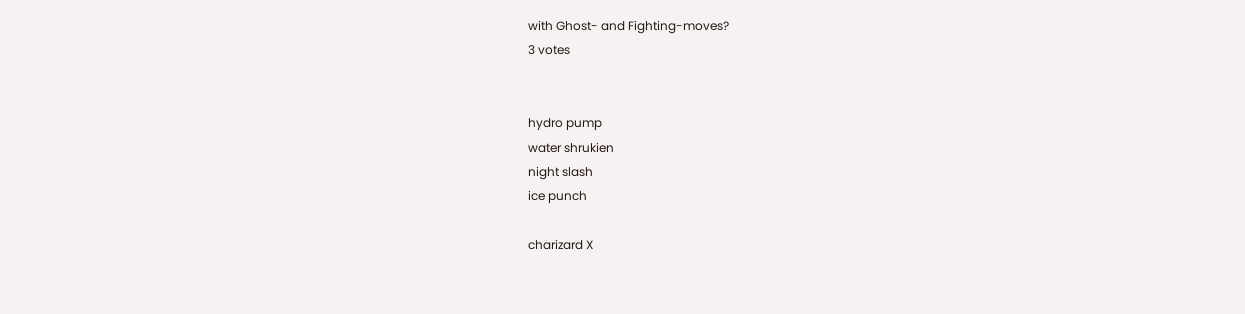with Ghost- and Fighting-moves?
3 votes


hydro pump
water shrukien
night slash
ice punch

charizard X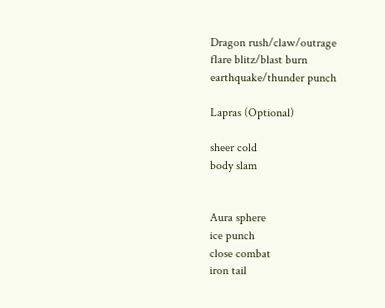Dragon rush/claw/outrage
flare blitz/blast burn
earthquake/thunder punch

Lapras (Optional)

sheer cold
body slam


Aura sphere
ice punch
close combat
iron tail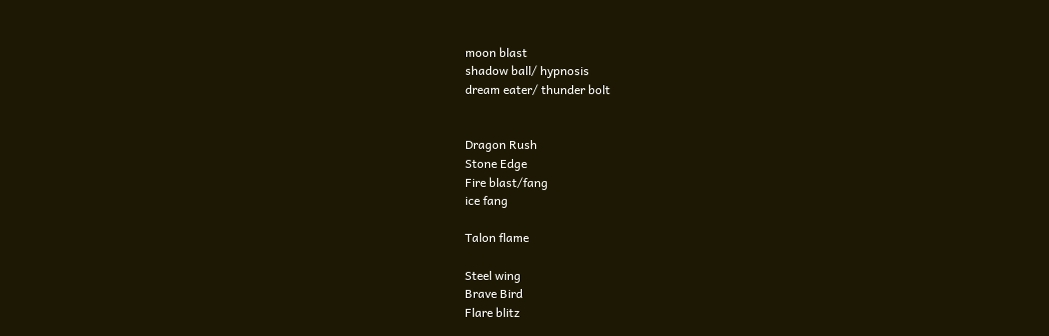moon blast
shadow ball/ hypnosis
dream eater/ thunder bolt


Dragon Rush
Stone Edge
Fire blast/fang
ice fang

Talon flame

Steel wing
Brave Bird
Flare blitz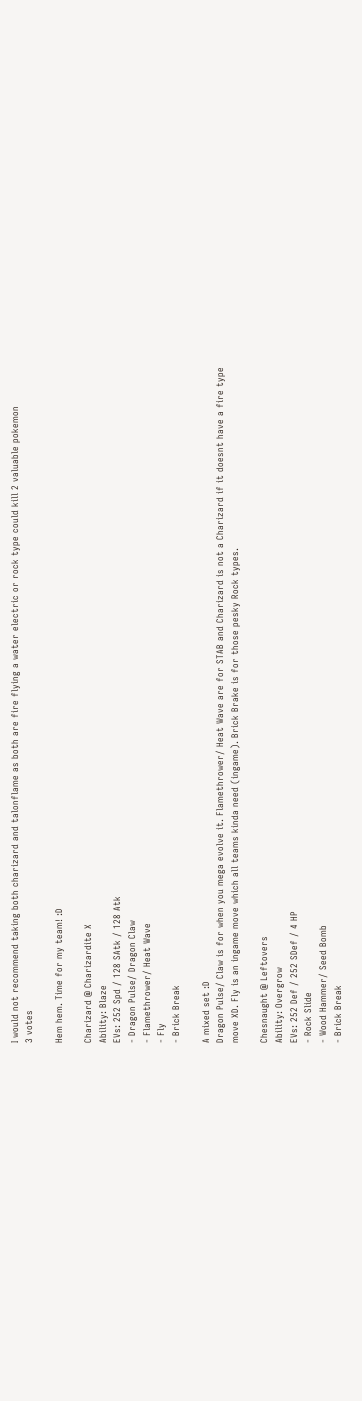I would not recommend taking both charizard and talonflame as both are fire flying a water electric or rock type could kill 2 valuable pokemon
3 votes

Hem hem. Time for my team! :D

Charizard @ Charizardite X
Ability: Blaze
EVs: 252 Spd / 128 SAtk / 128 Atk
- Dragon Pulse/ Dragon Claw
- Flamethrower/ Heat Wave
- Fly
- Brick Break

A mixed set :D
Dragon Pulse/ Claw is for when you mega evolve it. Flamethrower/ Heat Wave are for STAB and Charizard is not a Charizard if it doesnt have a fire type move XD. Fly is an ingame move which all teams kinda need (ingame). Brick Brake is for those pesky Rock types.

Chesnaught @ Leftovers
Ability: Overgrow
EVs: 252 Def / 252 SDef / 4 HP
- Rock Slide
- Wood Hammer/ Seed Bomb
- Brick Break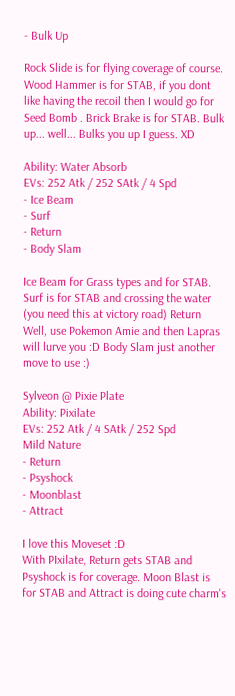- Bulk Up

Rock Slide is for flying coverage of course. Wood Hammer is for STAB, if you dont like having the recoil then I would go for Seed Bomb . Brick Brake is for STAB. Bulk up... well... Bulks you up I guess. XD

Ability: Water Absorb
EVs: 252 Atk / 252 SAtk / 4 Spd
- Ice Beam
- Surf
- Return
- Body Slam

Ice Beam for Grass types and for STAB. Surf is for STAB and crossing the water (you need this at victory road) Return Well, use Pokemon Amie and then Lapras will lurve you :D Body Slam just another move to use :)

Sylveon @ Pixie Plate
Ability: Pixilate
EVs: 252 Atk / 4 SAtk / 252 Spd
Mild Nature
- Return
- Psyshock
- Moonblast
- Attract

I love this Moveset :D
With PIxilate, Return gets STAB and Psyshock is for coverage. Moon Blast is for STAB and Attract is doing cute charm's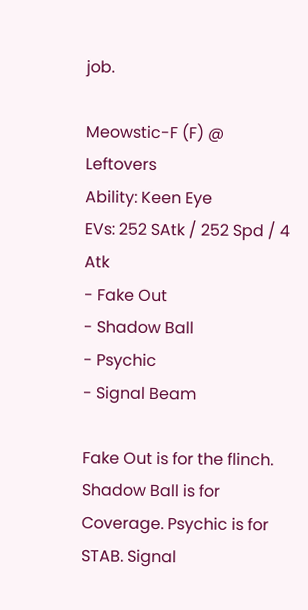job.

Meowstic-F (F) @ Leftovers
Ability: Keen Eye
EVs: 252 SAtk / 252 Spd / 4 Atk
- Fake Out
- Shadow Ball
- Psychic
- Signal Beam

Fake Out is for the flinch. Shadow Ball is for Coverage. Psychic is for STAB. Signal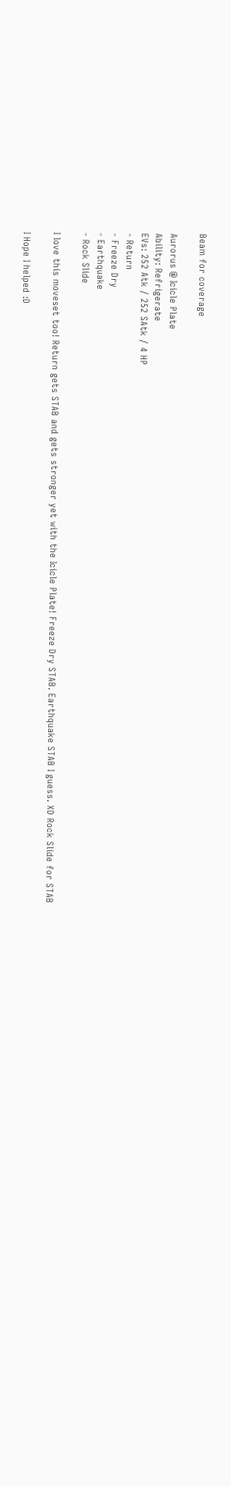Beam for coverage

Aurorus @ Icicle Plate
Ability: Refrigerate
EVs: 252 Atk / 252 SAtk / 4 HP
- Return
- Freeze Dry
- Earthquake
- Rock Slide

I love this moveset too! Return gets STAB and gets stronger yet with the Icicle Plate! Freeze Dry STAB. Earthquake STAB I guess. XD Rock Slide for STAB

I Hope I helped :D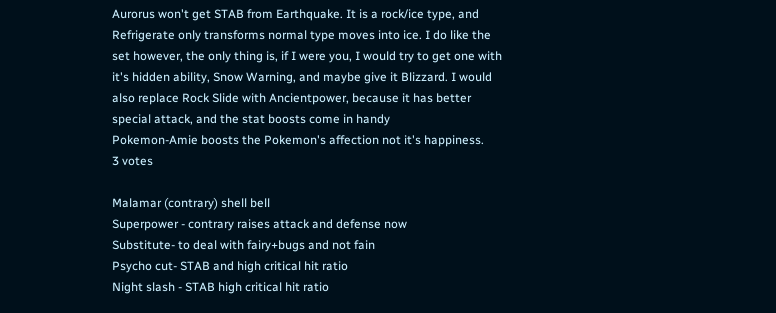Aurorus won't get STAB from Earthquake. It is a rock/ice type, and Refrigerate only transforms normal type moves into ice. I do like the set however, the only thing is, if I were you, I would try to get one with it's hidden ability, Snow Warning, and maybe give it Blizzard. I would also replace Rock Slide with Ancientpower, because it has better special attack, and the stat boosts come in handy
Pokemon-Amie boosts the Pokemon's affection not it's happiness.
3 votes

Malamar (contrary) shell bell
Superpower - contrary raises attack and defense now
Substitute- to deal with fairy+bugs and not fain
Psycho cut- STAB and high critical hit ratio
Night slash - STAB high critical hit ratio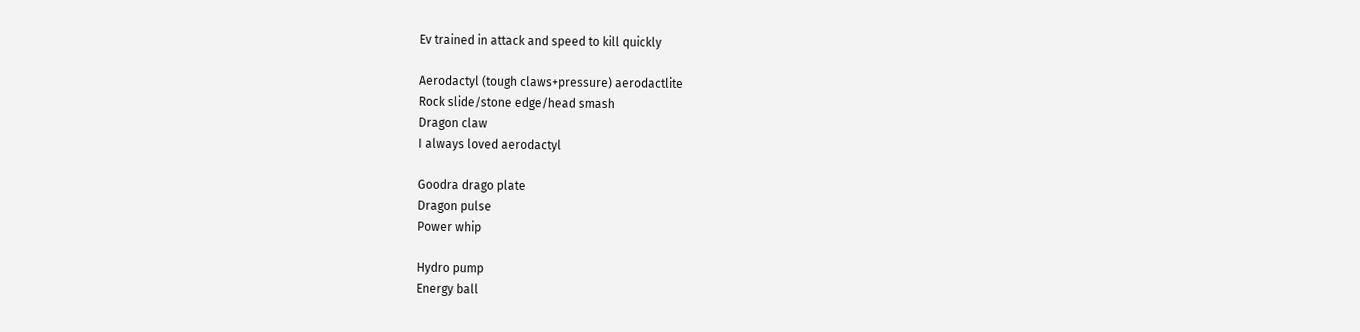Ev trained in attack and speed to kill quickly

Aerodactyl (tough claws+pressure) aerodactlite
Rock slide/stone edge/head smash
Dragon claw
I always loved aerodactyl

Goodra drago plate
Dragon pulse
Power whip

Hydro pump
Energy ball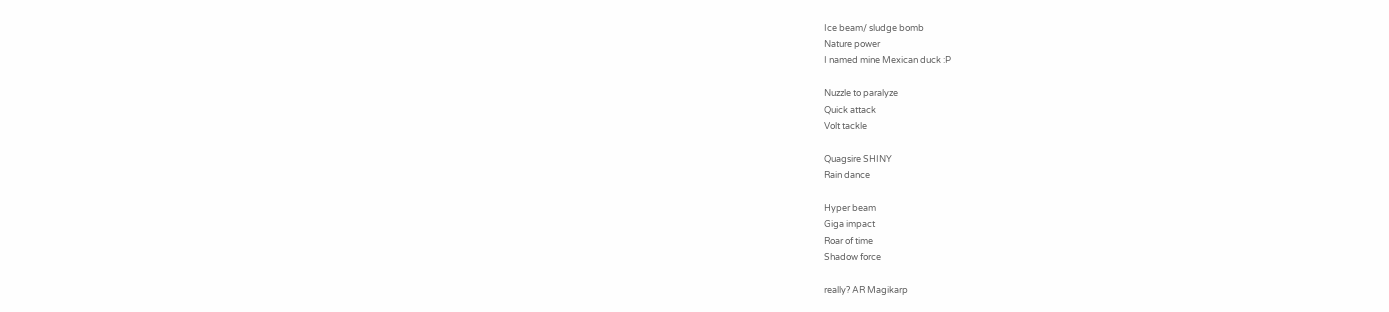Ice beam/ sludge bomb
Nature power
I named mine Mexican duck :P

Nuzzle to paralyze
Quick attack
Volt tackle

Quagsire SHINY
Rain dance

Hyper beam
Giga impact
Roar of time
Shadow force

really? AR Magikarp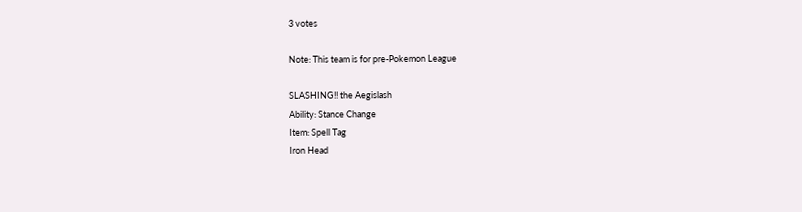3 votes

Note: This team is for pre-Pokemon League

SLASHING!! the Aegislash
Ability: Stance Change
Item: Spell Tag
Iron Head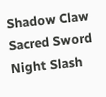Shadow Claw
Sacred Sword
Night Slash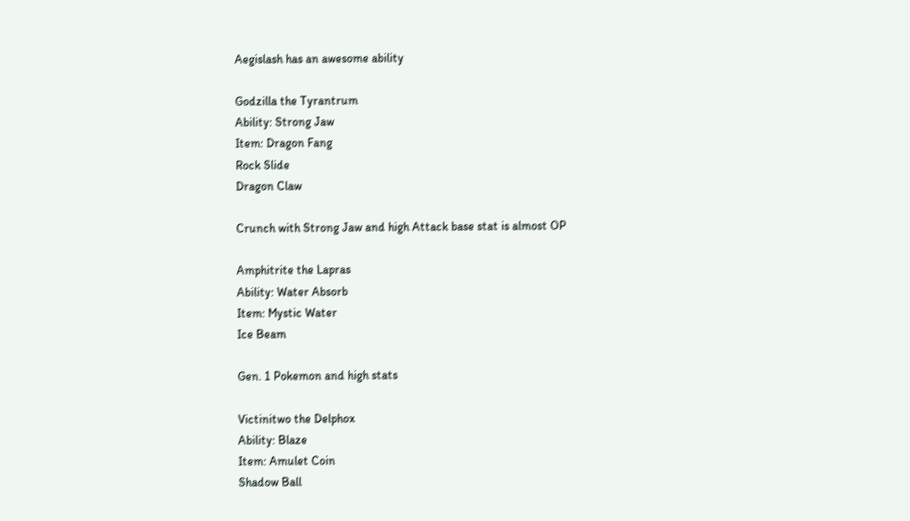Aegislash has an awesome ability

Godzilla the Tyrantrum
Ability: Strong Jaw
Item: Dragon Fang
Rock Slide
Dragon Claw

Crunch with Strong Jaw and high Attack base stat is almost OP

Amphitrite the Lapras
Ability: Water Absorb
Item: Mystic Water
Ice Beam

Gen. 1 Pokemon and high stats

Victinitwo the Delphox
Ability: Blaze
Item: Amulet Coin
Shadow Ball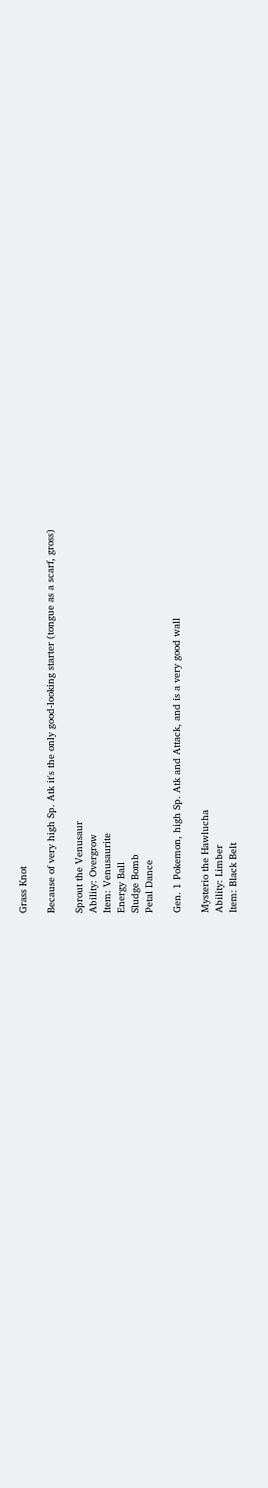Grass Knot

Because of very high Sp. Atk it's the only good-looking starter (tongue as a scarf, gross)

Sprout the Venusaur
Ability: Overgrow
Item: Venusaurite
Energy Ball
Sludge Bomb
Petal Dance

Gen. 1 Pokemon, high Sp. Atk and Attack, and is a very good wall

Mysterio the Hawlucha
Ability: Limber
Item: Black Belt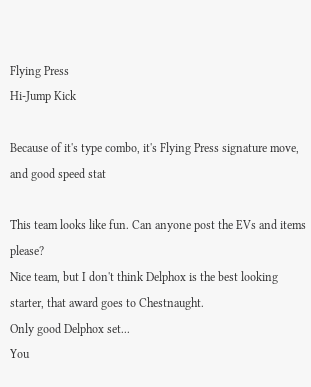Flying Press
Hi-Jump Kick

Because of it's type combo, it's Flying Press signature move, and good speed stat

This team looks like fun. Can anyone post the EVs and items please?
Nice team, but I don't think Delphox is the best looking starter, that award goes to Chestnaught.
Only good Delphox set...
You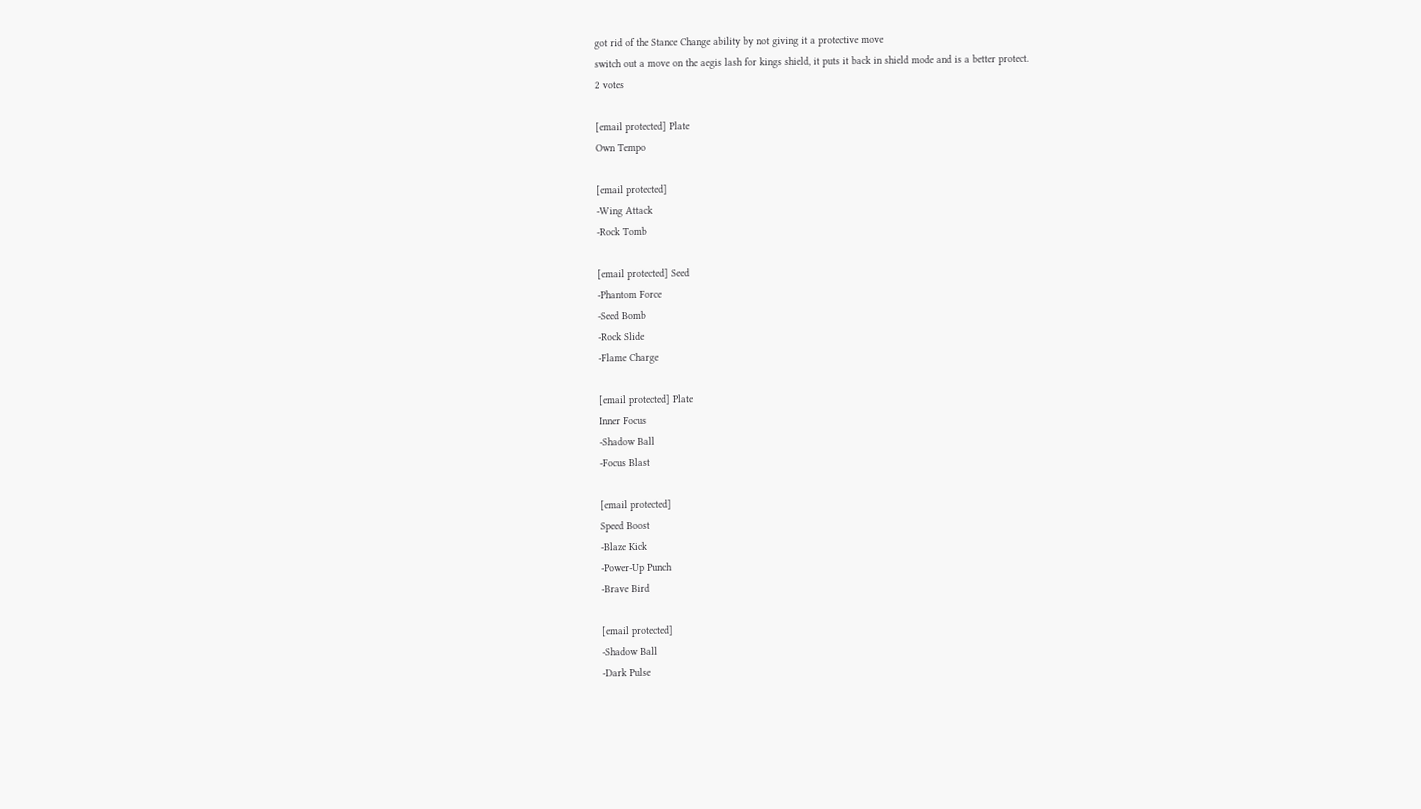got rid of the Stance Change ability by not giving it a protective move
switch out a move on the aegis lash for kings shield, it puts it back in shield mode and is a better protect.
2 votes

[email protected] Plate
Own Tempo

[email protected]
-Wing Attack
-Rock Tomb

[email protected] Seed
-Phantom Force
-Seed Bomb
-Rock Slide
-Flame Charge

[email protected] Plate
Inner Focus
-Shadow Ball
-Focus Blast

[email protected]
Speed Boost
-Blaze Kick
-Power-Up Punch
-Brave Bird

[email protected]
-Shadow Ball
-Dark Pulse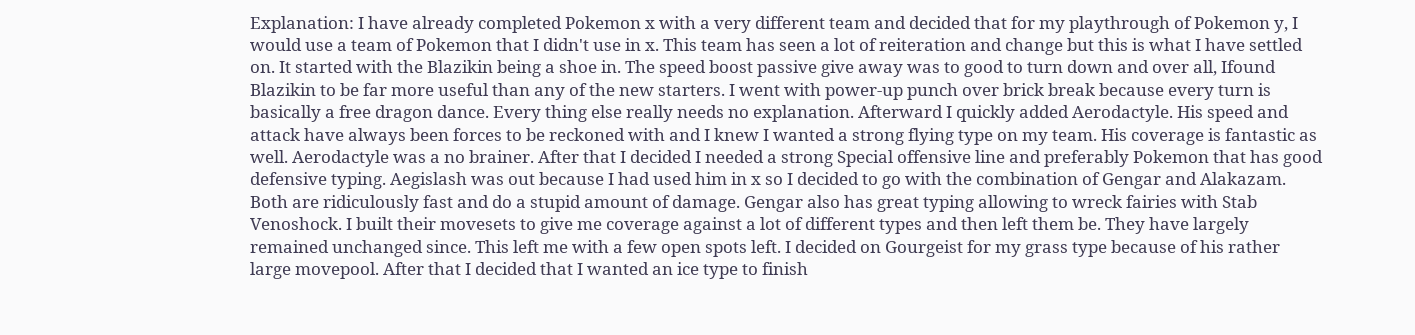Explanation: I have already completed Pokemon x with a very different team and decided that for my playthrough of Pokemon y, I would use a team of Pokemon that I didn't use in x. This team has seen a lot of reiteration and change but this is what I have settled on. It started with the Blazikin being a shoe in. The speed boost passive give away was to good to turn down and over all, Ifound Blazikin to be far more useful than any of the new starters. I went with power-up punch over brick break because every turn is basically a free dragon dance. Every thing else really needs no explanation. Afterward I quickly added Aerodactyle. His speed and attack have always been forces to be reckoned with and I knew I wanted a strong flying type on my team. His coverage is fantastic as well. Aerodactyle was a no brainer. After that I decided I needed a strong Special offensive line and preferably Pokemon that has good defensive typing. Aegislash was out because I had used him in x so I decided to go with the combination of Gengar and Alakazam. Both are ridiculously fast and do a stupid amount of damage. Gengar also has great typing allowing to wreck fairies with Stab Venoshock. I built their movesets to give me coverage against a lot of different types and then left them be. They have largely remained unchanged since. This left me with a few open spots left. I decided on Gourgeist for my grass type because of his rather large movepool. After that I decided that I wanted an ice type to finish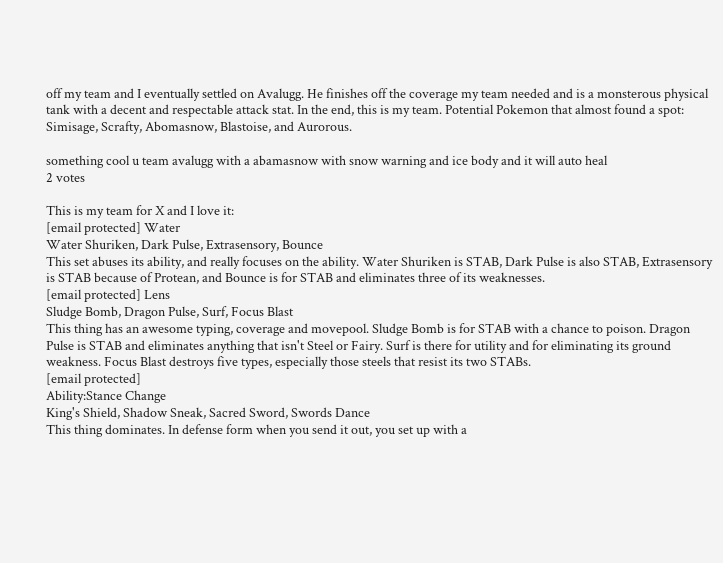off my team and I eventually settled on Avalugg. He finishes off the coverage my team needed and is a monsterous physical tank with a decent and respectable attack stat. In the end, this is my team. Potential Pokemon that almost found a spot: Simisage, Scrafty, Abomasnow, Blastoise, and Aurorous.

something cool u team avalugg with a abamasnow with snow warning and ice body and it will auto heal
2 votes

This is my team for X and I love it:
[email protected] Water
Water Shuriken, Dark Pulse, Extrasensory, Bounce
This set abuses its ability, and really focuses on the ability. Water Shuriken is STAB, Dark Pulse is also STAB, Extrasensory is STAB because of Protean, and Bounce is for STAB and eliminates three of its weaknesses.
[email protected] Lens
Sludge Bomb, Dragon Pulse, Surf, Focus Blast
This thing has an awesome typing, coverage and movepool. Sludge Bomb is for STAB with a chance to poison. Dragon Pulse is STAB and eliminates anything that isn't Steel or Fairy. Surf is there for utility and for eliminating its ground weakness. Focus Blast destroys five types, especially those steels that resist its two STABs.
[email protected]
Ability:Stance Change
King's Shield, Shadow Sneak, Sacred Sword, Swords Dance
This thing dominates. In defense form when you send it out, you set up with a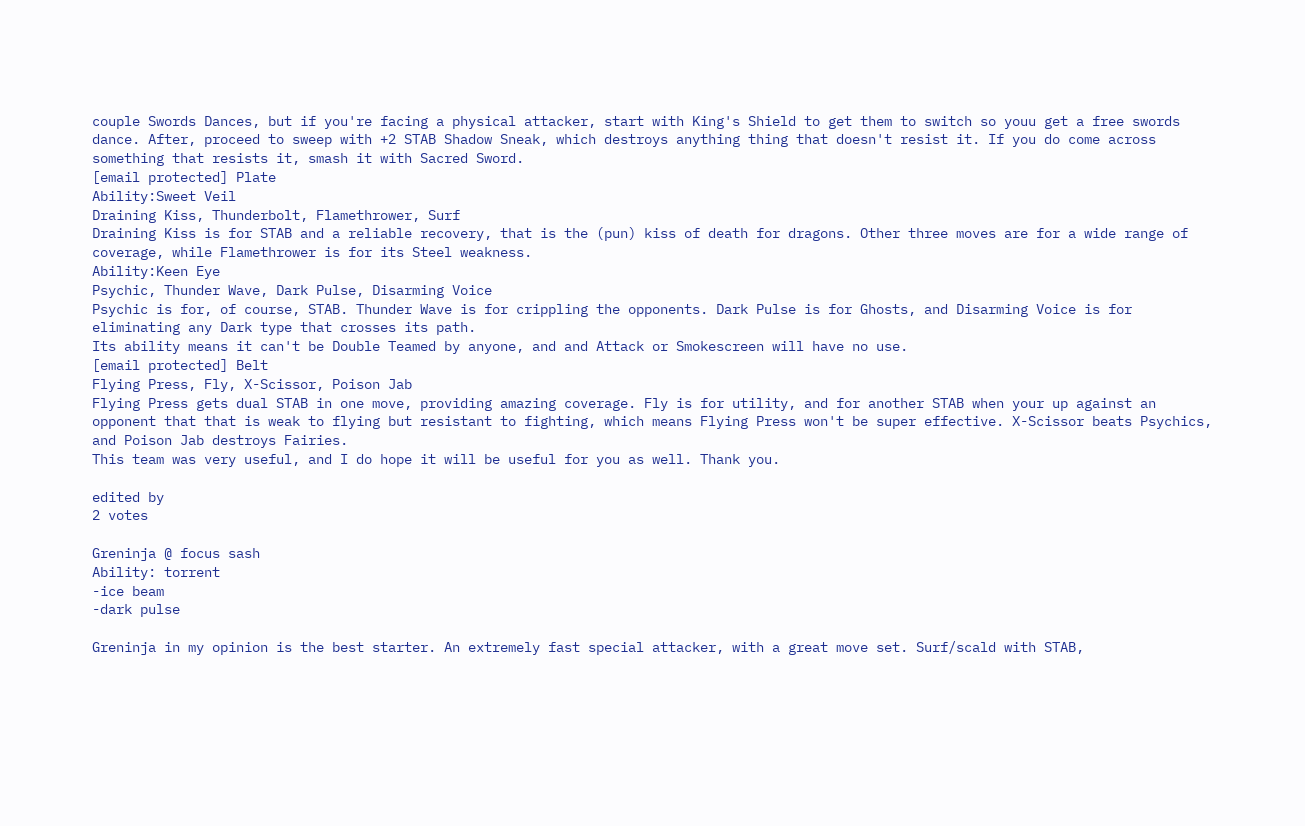couple Swords Dances, but if you're facing a physical attacker, start with King's Shield to get them to switch so youu get a free swords dance. After, proceed to sweep with +2 STAB Shadow Sneak, which destroys anything thing that doesn't resist it. If you do come across something that resists it, smash it with Sacred Sword.
[email protected] Plate
Ability:Sweet Veil
Draining Kiss, Thunderbolt, Flamethrower, Surf
Draining Kiss is for STAB and a reliable recovery, that is the (pun) kiss of death for dragons. Other three moves are for a wide range of coverage, while Flamethrower is for its Steel weakness.
Ability:Keen Eye
Psychic, Thunder Wave, Dark Pulse, Disarming Voice
Psychic is for, of course, STAB. Thunder Wave is for crippling the opponents. Dark Pulse is for Ghosts, and Disarming Voice is for eliminating any Dark type that crosses its path.
Its ability means it can't be Double Teamed by anyone, and and Attack or Smokescreen will have no use.
[email protected] Belt
Flying Press, Fly, X-Scissor, Poison Jab
Flying Press gets dual STAB in one move, providing amazing coverage. Fly is for utility, and for another STAB when your up against an opponent that that is weak to flying but resistant to fighting, which means Flying Press won't be super effective. X-Scissor beats Psychics, and Poison Jab destroys Fairies.
This team was very useful, and I do hope it will be useful for you as well. Thank you.

edited by
2 votes

Greninja @ focus sash
Ability: torrent
-ice beam
-dark pulse

Greninja in my opinion is the best starter. An extremely fast special attacker, with a great move set. Surf/scald with STAB,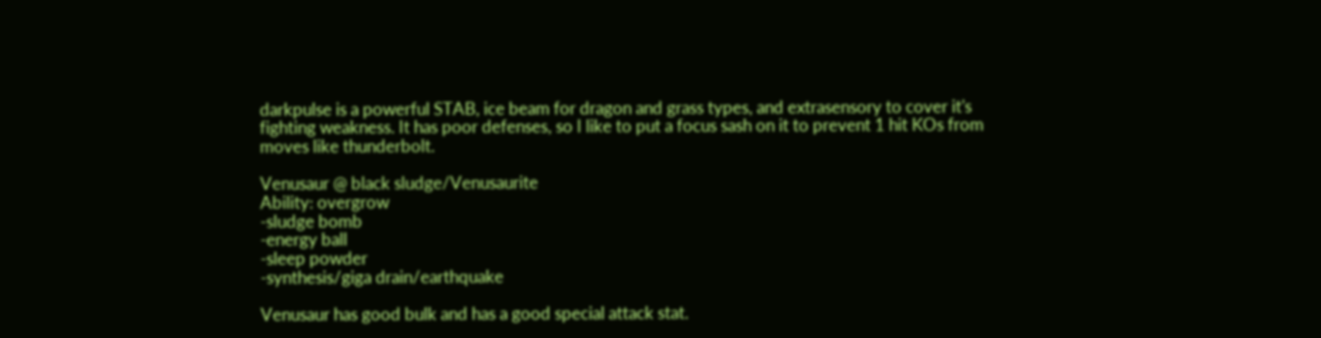darkpulse is a powerful STAB, ice beam for dragon and grass types, and extrasensory to cover it's fighting weakness. It has poor defenses, so I like to put a focus sash on it to prevent 1 hit KOs from moves like thunderbolt.

Venusaur @ black sludge/Venusaurite
Ability: overgrow
-sludge bomb
-energy ball
-sleep powder
-synthesis/giga drain/earthquake

Venusaur has good bulk and has a good special attack stat.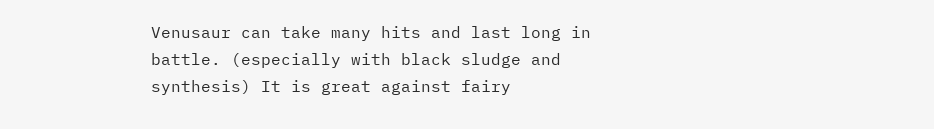Venusaur can take many hits and last long in battle. (especially with black sludge and synthesis) It is great against fairy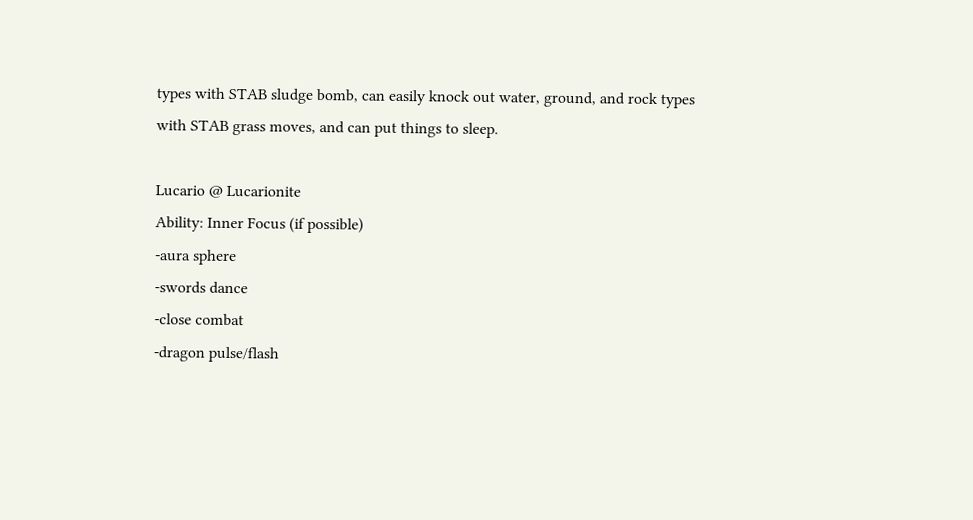types with STAB sludge bomb, can easily knock out water, ground, and rock types with STAB grass moves, and can put things to sleep.

Lucario @ Lucarionite
Ability: Inner Focus (if possible)
-aura sphere
-swords dance
-close combat
-dragon pulse/flash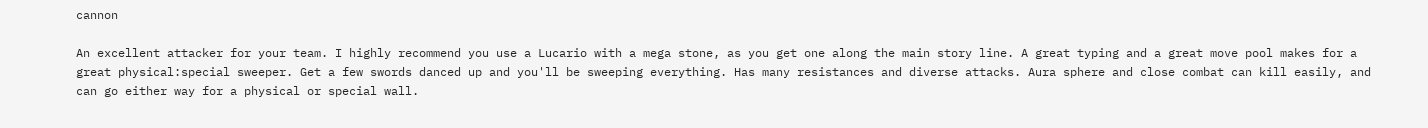cannon

An excellent attacker for your team. I highly recommend you use a Lucario with a mega stone, as you get one along the main story line. A great typing and a great move pool makes for a great physical:special sweeper. Get a few swords danced up and you'll be sweeping everything. Has many resistances and diverse attacks. Aura sphere and close combat can kill easily, and can go either way for a physical or special wall.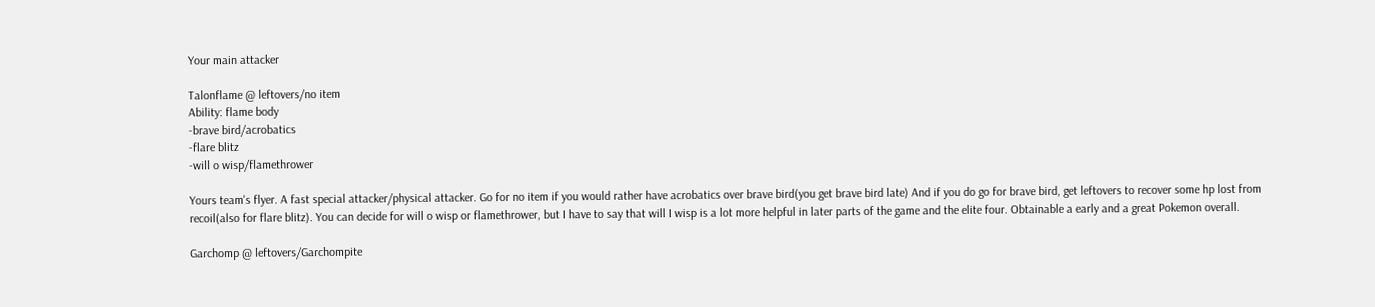Your main attacker

Talonflame @ leftovers/no item
Ability: flame body
-brave bird/acrobatics
-flare blitz
-will o wisp/flamethrower

Yours team's flyer. A fast special attacker/physical attacker. Go for no item if you would rather have acrobatics over brave bird(you get brave bird late) And if you do go for brave bird, get leftovers to recover some hp lost from recoil(also for flare blitz). You can decide for will o wisp or flamethrower, but I have to say that will I wisp is a lot more helpful in later parts of the game and the elite four. Obtainable a early and a great Pokemon overall.

Garchomp @ leftovers/Garchompite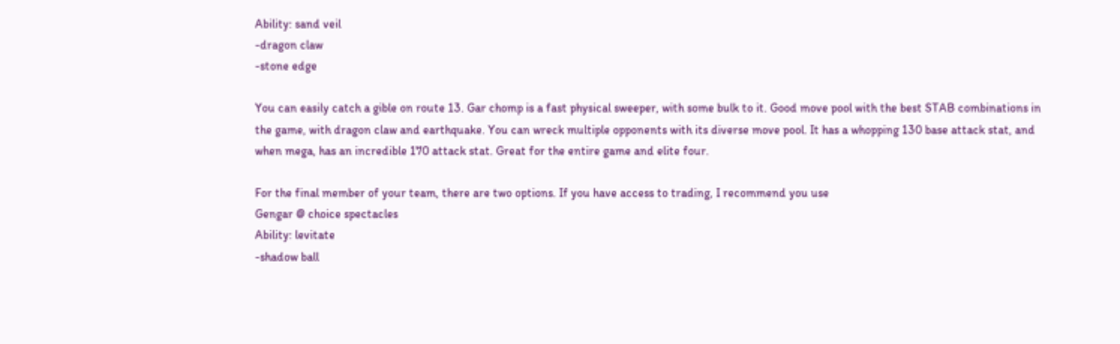Ability: sand veil
-dragon claw
-stone edge

You can easily catch a gible on route 13. Gar chomp is a fast physical sweeper, with some bulk to it. Good move pool with the best STAB combinations in the game, with dragon claw and earthquake. You can wreck multiple opponents with its diverse move pool. It has a whopping 130 base attack stat, and when mega, has an incredible 170 attack stat. Great for the entire game and elite four.

For the final member of your team, there are two options. If you have access to trading, I recommend you use
Gengar @ choice spectacles
Ability: levitate
-shadow ball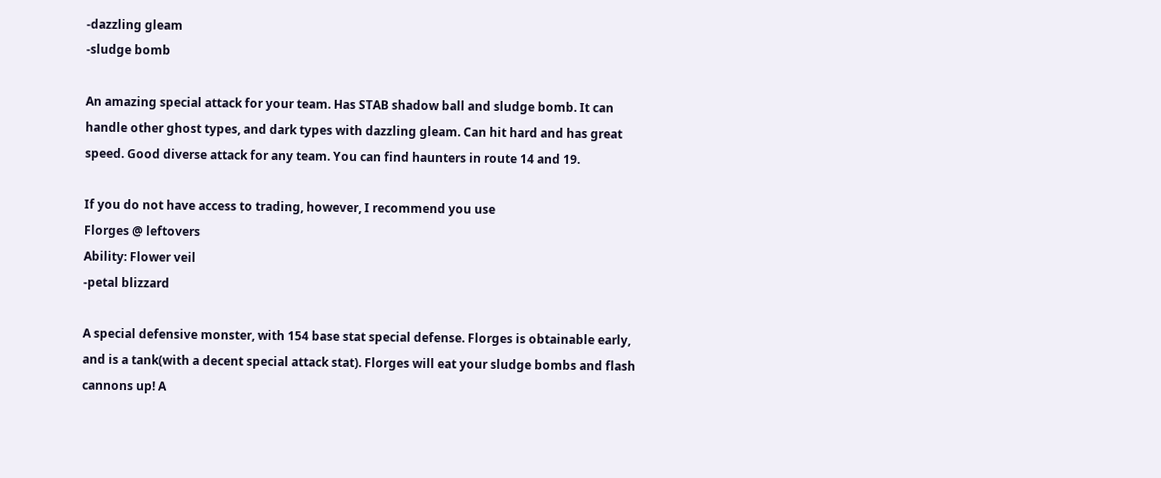-dazzling gleam
-sludge bomb

An amazing special attack for your team. Has STAB shadow ball and sludge bomb. It can handle other ghost types, and dark types with dazzling gleam. Can hit hard and has great speed. Good diverse attack for any team. You can find haunters in route 14 and 19.

If you do not have access to trading, however, I recommend you use
Florges @ leftovers
Ability: Flower veil
-petal blizzard

A special defensive monster, with 154 base stat special defense. Florges is obtainable early, and is a tank(with a decent special attack stat). Florges will eat your sludge bombs and flash cannons up! A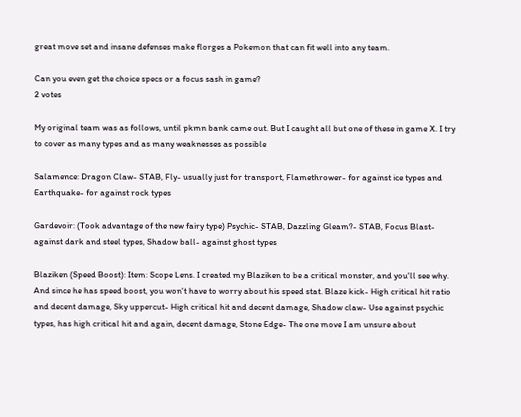great move set and insane defenses make florges a Pokemon that can fit well into any team.

Can you even get the choice specs or a focus sash in game?
2 votes

My original team was as follows, until pkmn bank came out. But I caught all but one of these in game X. I try to cover as many types and as many weaknesses as possible

Salamence: Dragon Claw- STAB, Fly- usually just for transport, Flamethrower- for against ice types and Earthquake- for against rock types

Gardevoir: (Took advantage of the new fairy type) Psychic- STAB, Dazzling Gleam?- STAB, Focus Blast- against dark and steel types, Shadow ball- against ghost types

Blaziken (Speed Boost): Item: Scope Lens. I created my Blaziken to be a critical monster, and you'll see why. And since he has speed boost, you won't have to worry about his speed stat. Blaze kick- High critical hit ratio and decent damage, Sky uppercut- High critical hit and decent damage, Shadow claw- Use against psychic types, has high critical hit and again, decent damage, Stone Edge- The one move I am unsure about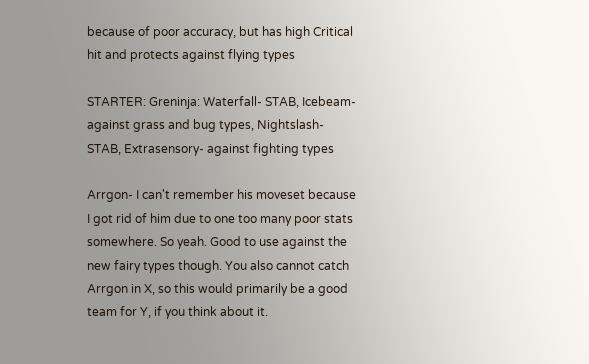because of poor accuracy, but has high Critical hit and protects against flying types

STARTER: Greninja: Waterfall- STAB, Icebeam- against grass and bug types, Nightslash- STAB, Extrasensory- against fighting types

Arrgon- I can't remember his moveset because I got rid of him due to one too many poor stats somewhere. So yeah. Good to use against the new fairy types though. You also cannot catch Arrgon in X, so this would primarily be a good team for Y, if you think about it.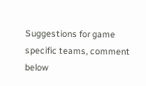Suggestions for game specific teams, comment below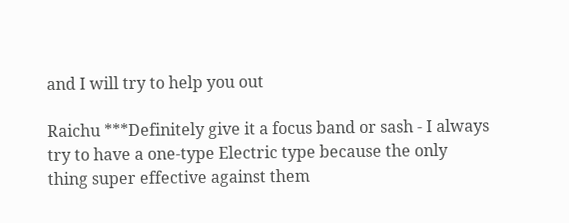and I will try to help you out

Raichu ***Definitely give it a focus band or sash - I always try to have a one-type Electric type because the only thing super effective against them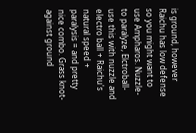is ground, however Raichu has low defense so you might want to use Ampharos. Nuzzle- to paralyze, Elctroball- use this with nuzzle and electro ball + Raichu's natural speed + paralysis = and pretty nice combo. Grass knot- against ground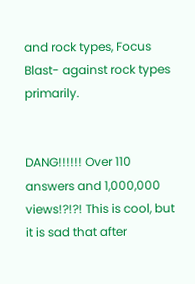and rock types, Focus Blast- against rock types primarily.


DANG!!!!!! Over 110 answers and 1,000,000 views!?!?! This is cool, but it is sad that after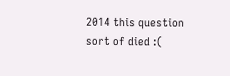2014 this question sort of died :(